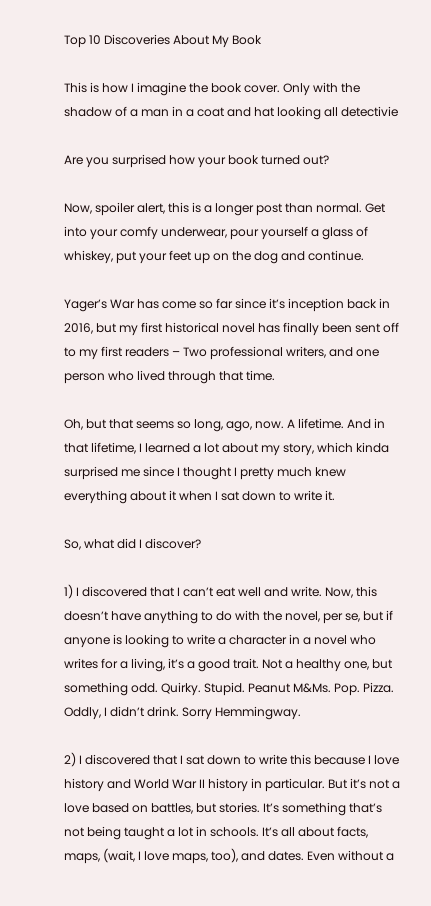Top 10 Discoveries About My Book

This is how I imagine the book cover. Only with the shadow of a man in a coat and hat looking all detectivie

Are you surprised how your book turned out?

Now, spoiler alert, this is a longer post than normal. Get into your comfy underwear, pour yourself a glass of whiskey, put your feet up on the dog and continue.

Yager’s War has come so far since it’s inception back in 2016, but my first historical novel has finally been sent off to my first readers – Two professional writers, and one person who lived through that time.

Oh, but that seems so long, ago, now. A lifetime. And in that lifetime, I learned a lot about my story, which kinda surprised me since I thought I pretty much knew everything about it when I sat down to write it.

So, what did I discover?

1) I discovered that I can’t eat well and write. Now, this doesn’t have anything to do with the novel, per se, but if anyone is looking to write a character in a novel who writes for a living, it’s a good trait. Not a healthy one, but something odd. Quirky. Stupid. Peanut M&Ms. Pop. Pizza. Oddly, I didn’t drink. Sorry Hemmingway.

2) I discovered that I sat down to write this because I love history and World War II history in particular. But it’s not a love based on battles, but stories. It’s something that’s not being taught a lot in schools. It’s all about facts, maps, (wait, I love maps, too), and dates. Even without a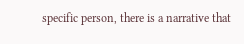specific person, there is a narrative that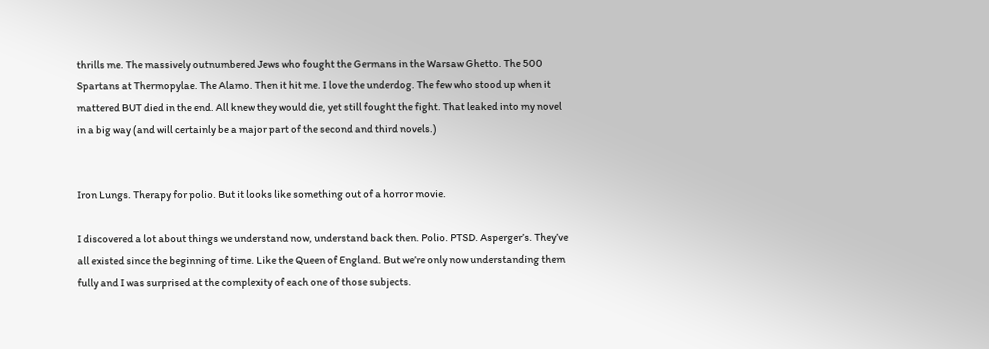thrills me. The massively outnumbered Jews who fought the Germans in the Warsaw Ghetto. The 500 Spartans at Thermopylae. The Alamo. Then it hit me. I love the underdog. The few who stood up when it mattered BUT died in the end. All knew they would die, yet still fought the fight. That leaked into my novel in a big way (and will certainly be a major part of the second and third novels.)


Iron Lungs. Therapy for polio. But it looks like something out of a horror movie.

I discovered a lot about things we understand now, understand back then. Polio. PTSD. Asperger’s. They’ve all existed since the beginning of time. Like the Queen of England. But we’re only now understanding them fully and I was surprised at the complexity of each one of those subjects.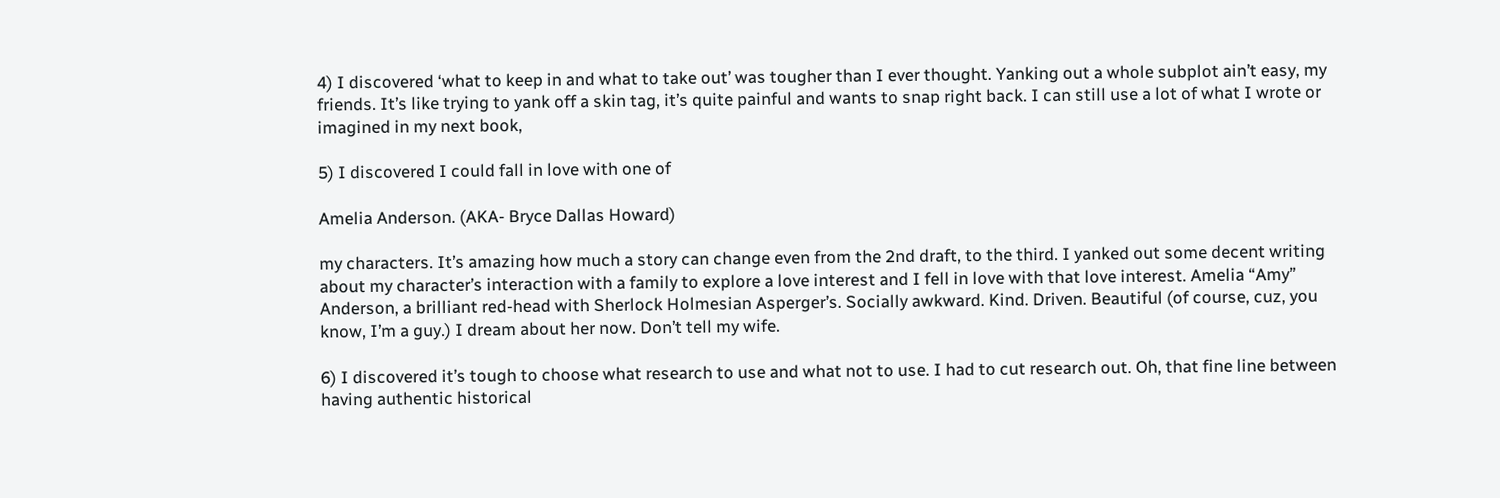4) I discovered ‘what to keep in and what to take out’ was tougher than I ever thought. Yanking out a whole subplot ain’t easy, my friends. It’s like trying to yank off a skin tag, it’s quite painful and wants to snap right back. I can still use a lot of what I wrote or imagined in my next book,

5) I discovered I could fall in love with one of

Amelia Anderson. (AKA- Bryce Dallas Howard)

my characters. It’s amazing how much a story can change even from the 2nd draft, to the third. I yanked out some decent writing about my character’s interaction with a family to explore a love interest and I fell in love with that love interest. Amelia “Amy” Anderson, a brilliant red-head with Sherlock Holmesian Asperger’s. Socially awkward. Kind. Driven. Beautiful (of course, cuz, you know, I’m a guy.) I dream about her now. Don’t tell my wife.

6) I discovered it’s tough to choose what research to use and what not to use. I had to cut research out. Oh, that fine line between having authentic historical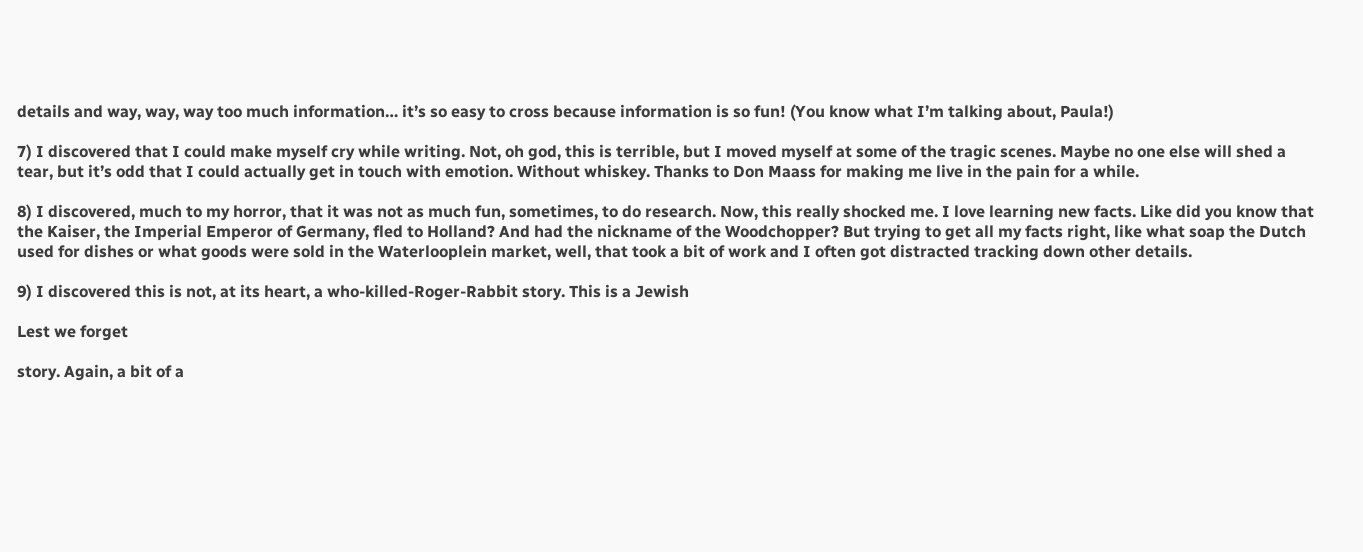details and way, way, way too much information… it’s so easy to cross because information is so fun! (You know what I’m talking about, Paula!)

7) I discovered that I could make myself cry while writing. Not, oh god, this is terrible, but I moved myself at some of the tragic scenes. Maybe no one else will shed a tear, but it’s odd that I could actually get in touch with emotion. Without whiskey. Thanks to Don Maass for making me live in the pain for a while.

8) I discovered, much to my horror, that it was not as much fun, sometimes, to do research. Now, this really shocked me. I love learning new facts. Like did you know that the Kaiser, the Imperial Emperor of Germany, fled to Holland? And had the nickname of the Woodchopper? But trying to get all my facts right, like what soap the Dutch used for dishes or what goods were sold in the Waterlooplein market, well, that took a bit of work and I often got distracted tracking down other details.

9) I discovered this is not, at its heart, a who-killed-Roger-Rabbit story. This is a Jewish

Lest we forget

story. Again, a bit of a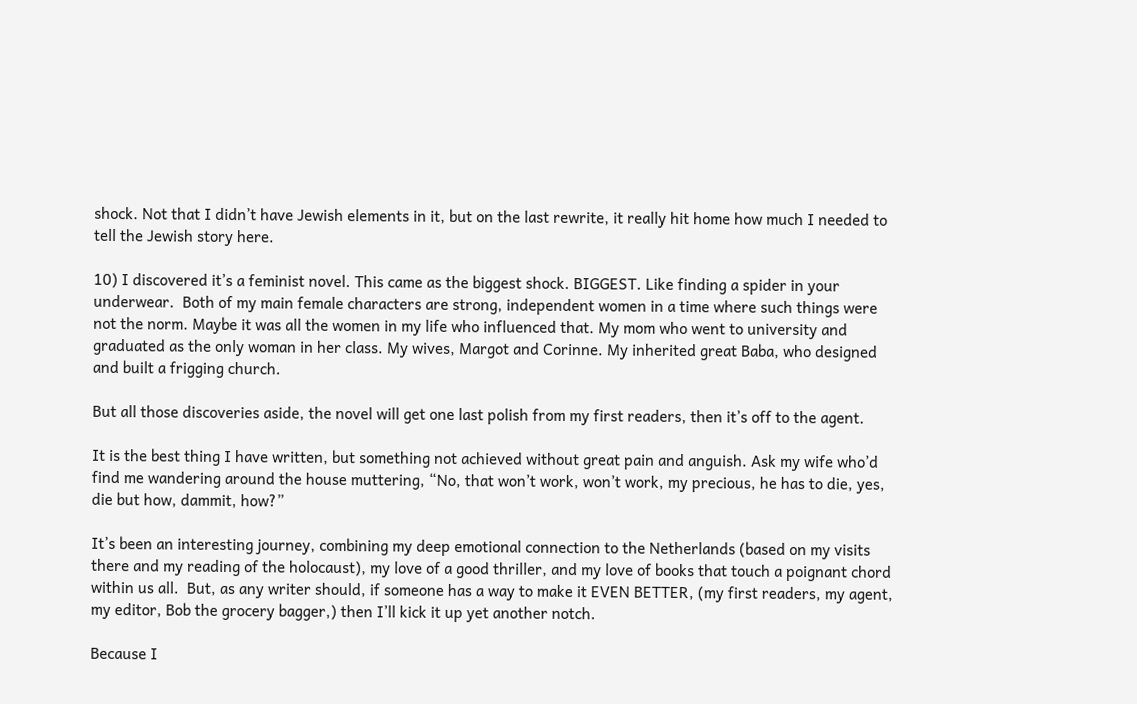shock. Not that I didn’t have Jewish elements in it, but on the last rewrite, it really hit home how much I needed to tell the Jewish story here.

10) I discovered it’s a feminist novel. This came as the biggest shock. BIGGEST. Like finding a spider in your underwear.  Both of my main female characters are strong, independent women in a time where such things were not the norm. Maybe it was all the women in my life who influenced that. My mom who went to university and graduated as the only woman in her class. My wives, Margot and Corinne. My inherited great Baba, who designed and built a frigging church.

But all those discoveries aside, the novel will get one last polish from my first readers, then it’s off to the agent.

It is the best thing I have written, but something not achieved without great pain and anguish. Ask my wife who’d find me wandering around the house muttering, “No, that won’t work, won’t work, my precious, he has to die, yes, die but how, dammit, how?”

It’s been an interesting journey, combining my deep emotional connection to the Netherlands (based on my visits there and my reading of the holocaust), my love of a good thriller, and my love of books that touch a poignant chord within us all.  But, as any writer should, if someone has a way to make it EVEN BETTER, (my first readers, my agent, my editor, Bob the grocery bagger,) then I’ll kick it up yet another notch.

Because I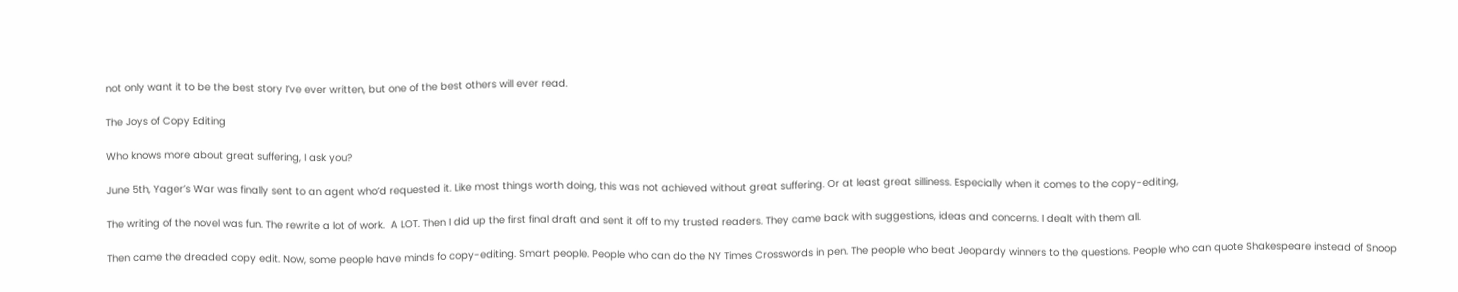not only want it to be the best story I’ve ever written, but one of the best others will ever read.

The Joys of Copy Editing

Who knows more about great suffering, I ask you?

June 5th, Yager’s War was finally sent to an agent who’d requested it. Like most things worth doing, this was not achieved without great suffering. Or at least great silliness. Especially when it comes to the copy-editing,

The writing of the novel was fun. The rewrite a lot of work.  A LOT. Then I did up the first final draft and sent it off to my trusted readers. They came back with suggestions, ideas and concerns. I dealt with them all.

Then came the dreaded copy edit. Now, some people have minds fo copy-editing. Smart people. People who can do the NY Times Crosswords in pen. The people who beat Jeopardy winners to the questions. People who can quote Shakespeare instead of Snoop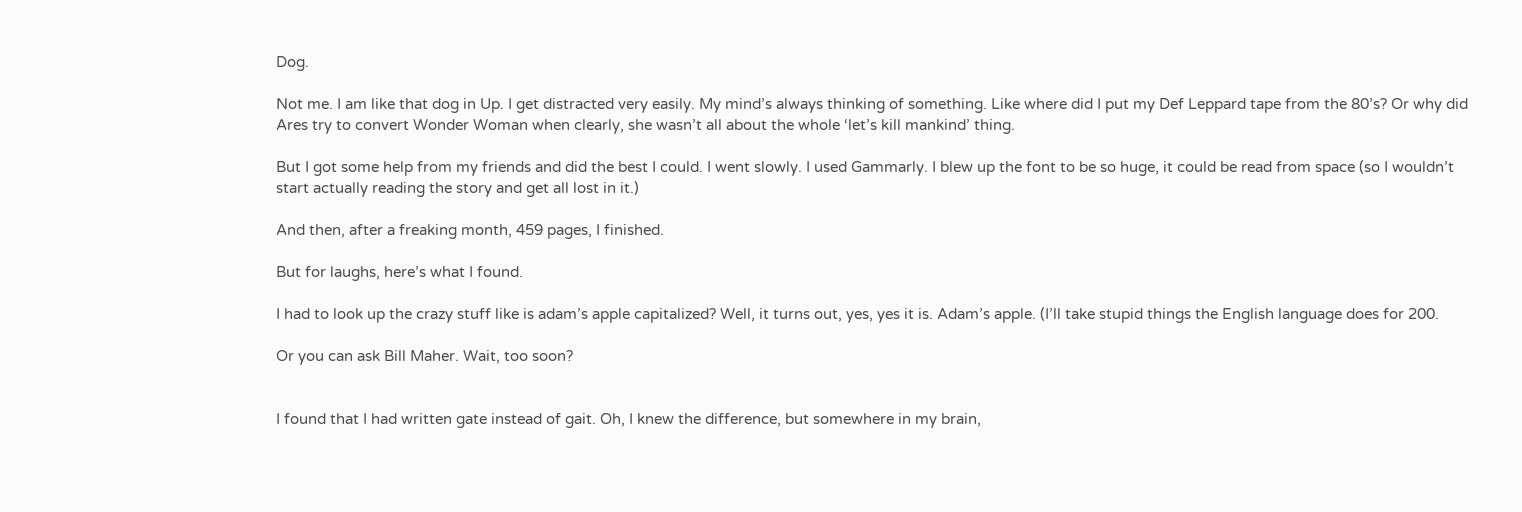Dog.

Not me. I am like that dog in Up. I get distracted very easily. My mind’s always thinking of something. Like where did I put my Def Leppard tape from the 80’s? Or why did Ares try to convert Wonder Woman when clearly, she wasn’t all about the whole ‘let’s kill mankind’ thing.

But I got some help from my friends and did the best I could. I went slowly. I used Gammarly. I blew up the font to be so huge, it could be read from space (so I wouldn’t start actually reading the story and get all lost in it.)

And then, after a freaking month, 459 pages, I finished.

But for laughs, here’s what I found.

I had to look up the crazy stuff like is adam’s apple capitalized? Well, it turns out, yes, yes it is. Adam’s apple. (I’ll take stupid things the English language does for 200.

Or you can ask Bill Maher. Wait, too soon?


I found that I had written gate instead of gait. Oh, I knew the difference, but somewhere in my brain,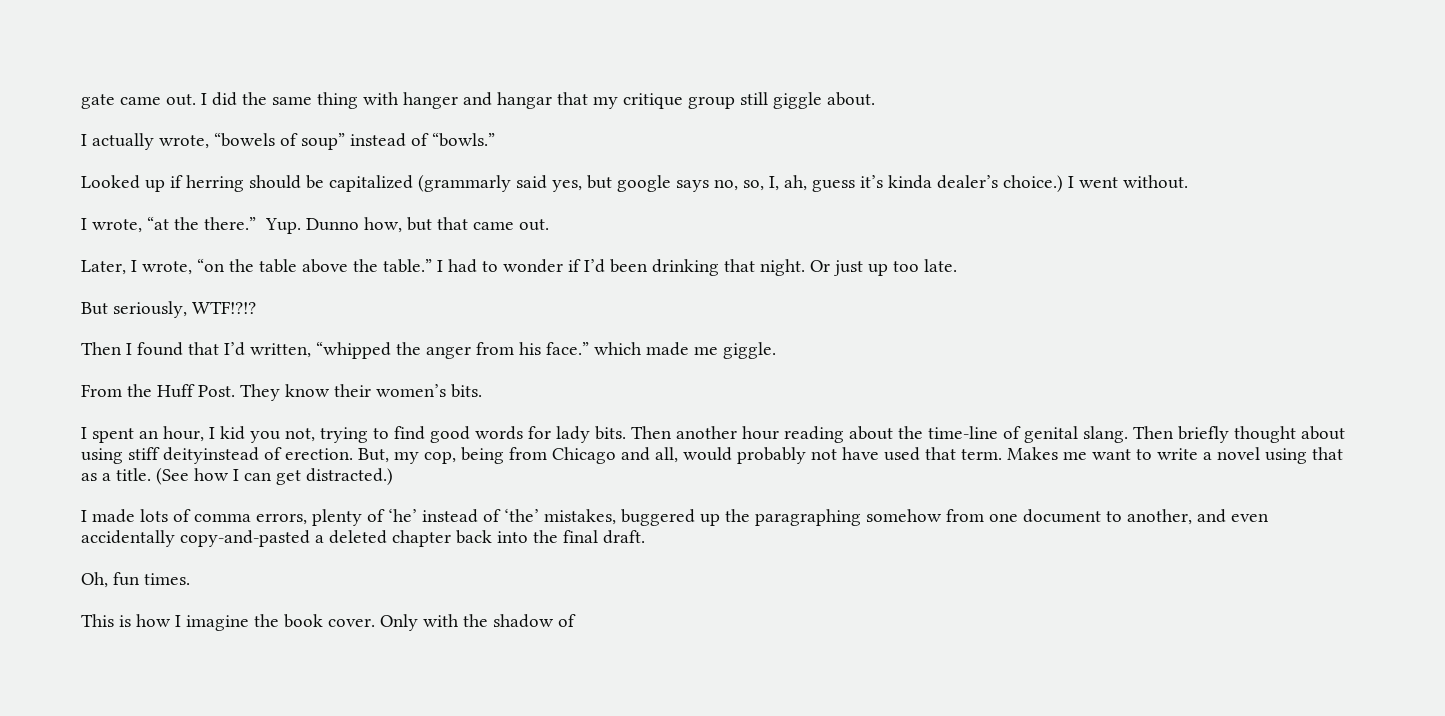gate came out. I did the same thing with hanger and hangar that my critique group still giggle about.

I actually wrote, “bowels of soup” instead of “bowls.”

Looked up if herring should be capitalized (grammarly said yes, but google says no, so, I, ah, guess it’s kinda dealer’s choice.) I went without.

I wrote, “at the there.”  Yup. Dunno how, but that came out.

Later, I wrote, “on the table above the table.” I had to wonder if I’d been drinking that night. Or just up too late.

But seriously, WTF!?!?

Then I found that I’d written, “whipped the anger from his face.” which made me giggle.

From the Huff Post. They know their women’s bits.

I spent an hour, I kid you not, trying to find good words for lady bits. Then another hour reading about the time-line of genital slang. Then briefly thought about using stiff deityinstead of erection. But, my cop, being from Chicago and all, would probably not have used that term. Makes me want to write a novel using that as a title. (See how I can get distracted.)

I made lots of comma errors, plenty of ‘he’ instead of ‘the’ mistakes, buggered up the paragraphing somehow from one document to another, and even accidentally copy-and-pasted a deleted chapter back into the final draft.

Oh, fun times.

This is how I imagine the book cover. Only with the shadow of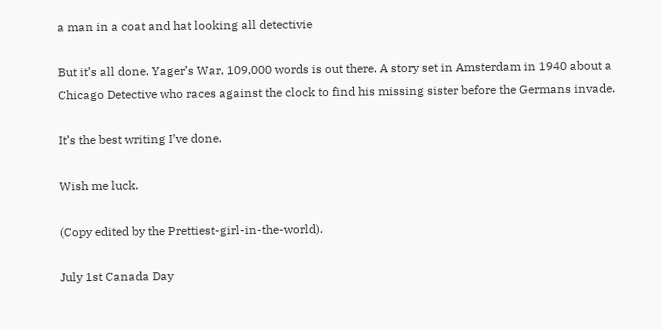a man in a coat and hat looking all detectivie

But it’s all done. Yager’s War, 109,000 words is out there. A story set in Amsterdam in 1940 about a Chicago Detective who races against the clock to find his missing sister before the Germans invade.

It’s the best writing I’ve done.

Wish me luck.

(Copy edited by the Prettiest-girl-in-the-world).

July 1st Canada Day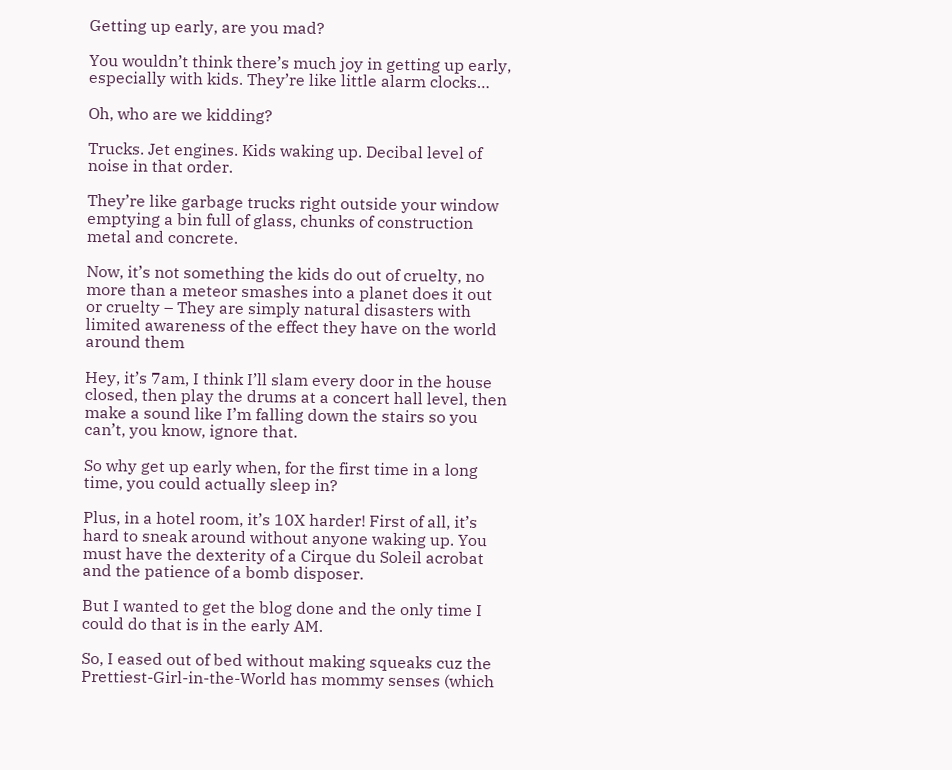Getting up early, are you mad?

You wouldn’t think there’s much joy in getting up early, especially with kids. They’re like little alarm clocks…

Oh, who are we kidding?

Trucks. Jet engines. Kids waking up. Decibal level of noise in that order.

They’re like garbage trucks right outside your window emptying a bin full of glass, chunks of construction metal and concrete.

Now, it’s not something the kids do out of cruelty, no more than a meteor smashes into a planet does it out or cruelty – They are simply natural disasters with limited awareness of the effect they have on the world around them

Hey, it’s 7am, I think I’ll slam every door in the house closed, then play the drums at a concert hall level, then make a sound like I’m falling down the stairs so you can’t, you know, ignore that.

So why get up early when, for the first time in a long time, you could actually sleep in?

Plus, in a hotel room, it’s 10X harder! First of all, it’s hard to sneak around without anyone waking up. You must have the dexterity of a Cirque du Soleil acrobat and the patience of a bomb disposer.

But I wanted to get the blog done and the only time I could do that is in the early AM.

So, I eased out of bed without making squeaks cuz the Prettiest-Girl-in-the-World has mommy senses (which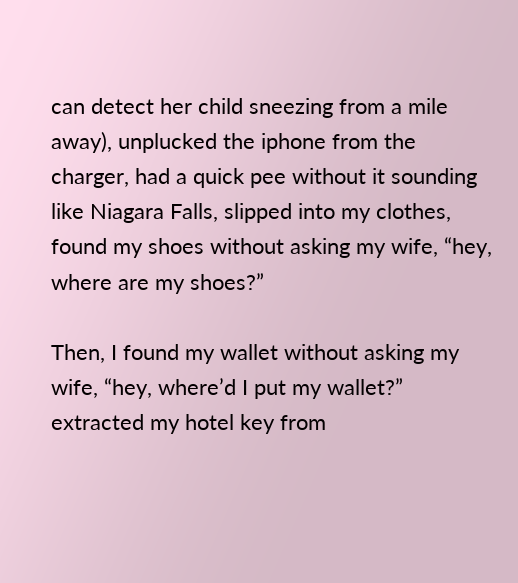can detect her child sneezing from a mile away), unplucked the iphone from the charger, had a quick pee without it sounding like Niagara Falls, slipped into my clothes, found my shoes without asking my wife, “hey, where are my shoes?”

Then, I found my wallet without asking my wife, “hey, where’d I put my wallet?” extracted my hotel key from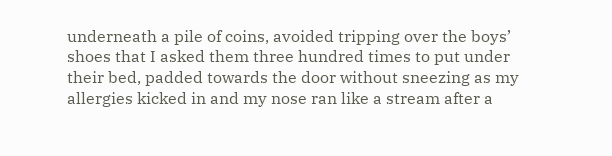underneath a pile of coins, avoided tripping over the boys’ shoes that I asked them three hundred times to put under their bed, padded towards the door without sneezing as my allergies kicked in and my nose ran like a stream after a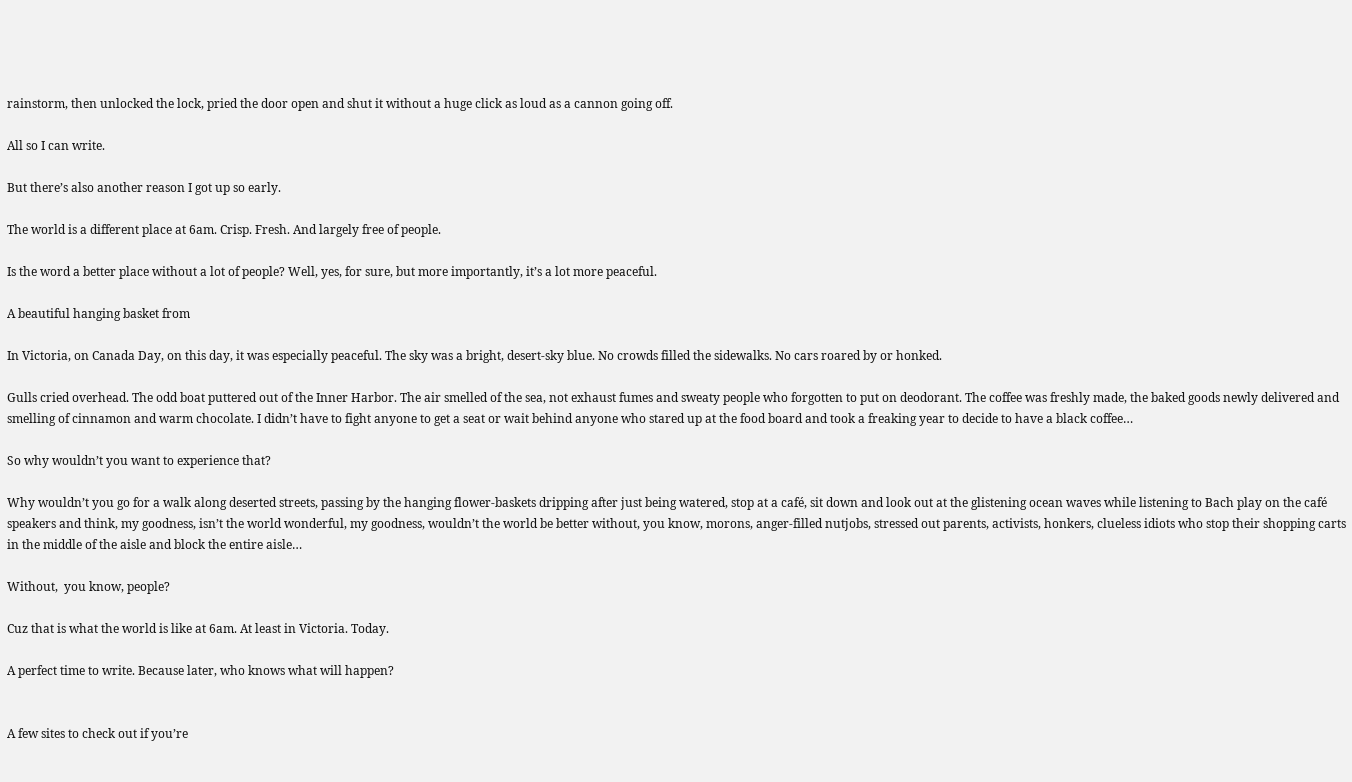rainstorm, then unlocked the lock, pried the door open and shut it without a huge click as loud as a cannon going off.

All so I can write.

But there’s also another reason I got up so early.

The world is a different place at 6am. Crisp. Fresh. And largely free of people.

Is the word a better place without a lot of people? Well, yes, for sure, but more importantly, it’s a lot more peaceful.

A beautiful hanging basket from

In Victoria, on Canada Day, on this day, it was especially peaceful. The sky was a bright, desert-sky blue. No crowds filled the sidewalks. No cars roared by or honked.

Gulls cried overhead. The odd boat puttered out of the Inner Harbor. The air smelled of the sea, not exhaust fumes and sweaty people who forgotten to put on deodorant. The coffee was freshly made, the baked goods newly delivered and smelling of cinnamon and warm chocolate. I didn’t have to fight anyone to get a seat or wait behind anyone who stared up at the food board and took a freaking year to decide to have a black coffee…

So why wouldn’t you want to experience that?

Why wouldn’t you go for a walk along deserted streets, passing by the hanging flower-baskets dripping after just being watered, stop at a café, sit down and look out at the glistening ocean waves while listening to Bach play on the café speakers and think, my goodness, isn’t the world wonderful, my goodness, wouldn’t the world be better without, you know, morons, anger-filled nutjobs, stressed out parents, activists, honkers, clueless idiots who stop their shopping carts in the middle of the aisle and block the entire aisle…

Without,  you know, people?

Cuz that is what the world is like at 6am. At least in Victoria. Today.

A perfect time to write. Because later, who knows what will happen?


A few sites to check out if you’re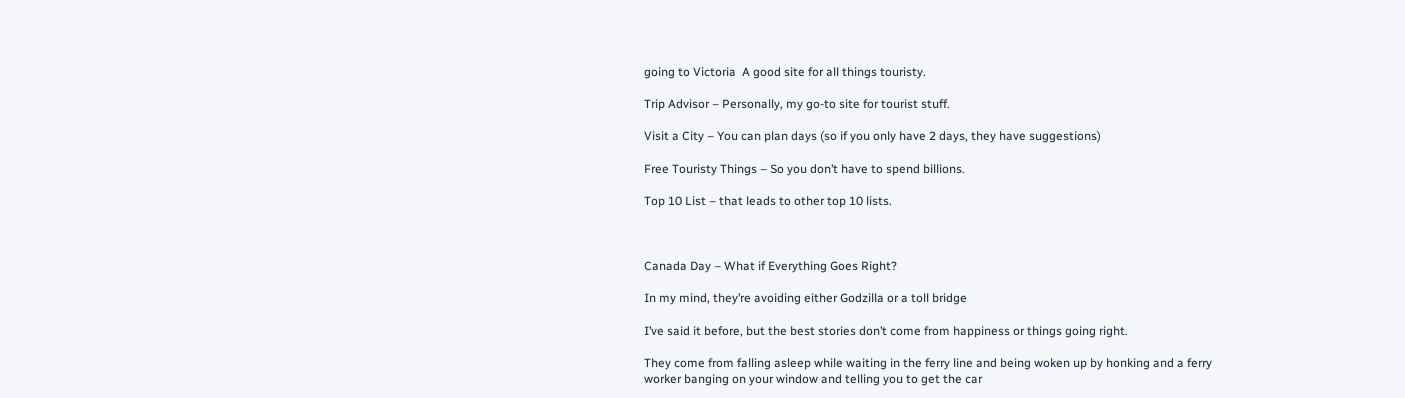going to Victoria  A good site for all things touristy.

Trip Advisor – Personally, my go-to site for tourist stuff.

Visit a City – You can plan days (so if you only have 2 days, they have suggestions)

Free Touristy Things – So you don’t have to spend billions.

Top 10 List – that leads to other top 10 lists.



Canada Day – What if Everything Goes Right?

In my mind, they’re avoiding either Godzilla or a toll bridge

I’ve said it before, but the best stories don’t come from happiness or things going right.

They come from falling asleep while waiting in the ferry line and being woken up by honking and a ferry worker banging on your window and telling you to get the car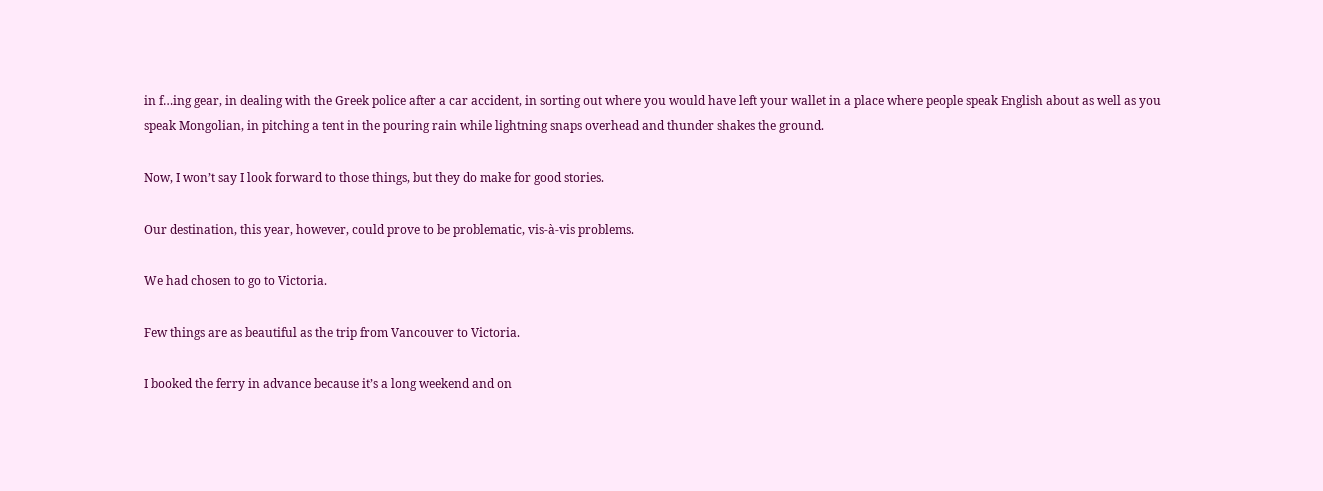in f…ing gear, in dealing with the Greek police after a car accident, in sorting out where you would have left your wallet in a place where people speak English about as well as you speak Mongolian, in pitching a tent in the pouring rain while lightning snaps overhead and thunder shakes the ground.

Now, I won’t say I look forward to those things, but they do make for good stories.

Our destination, this year, however, could prove to be problematic, vis-à-vis problems.

We had chosen to go to Victoria.

Few things are as beautiful as the trip from Vancouver to Victoria.

I booked the ferry in advance because it’s a long weekend and on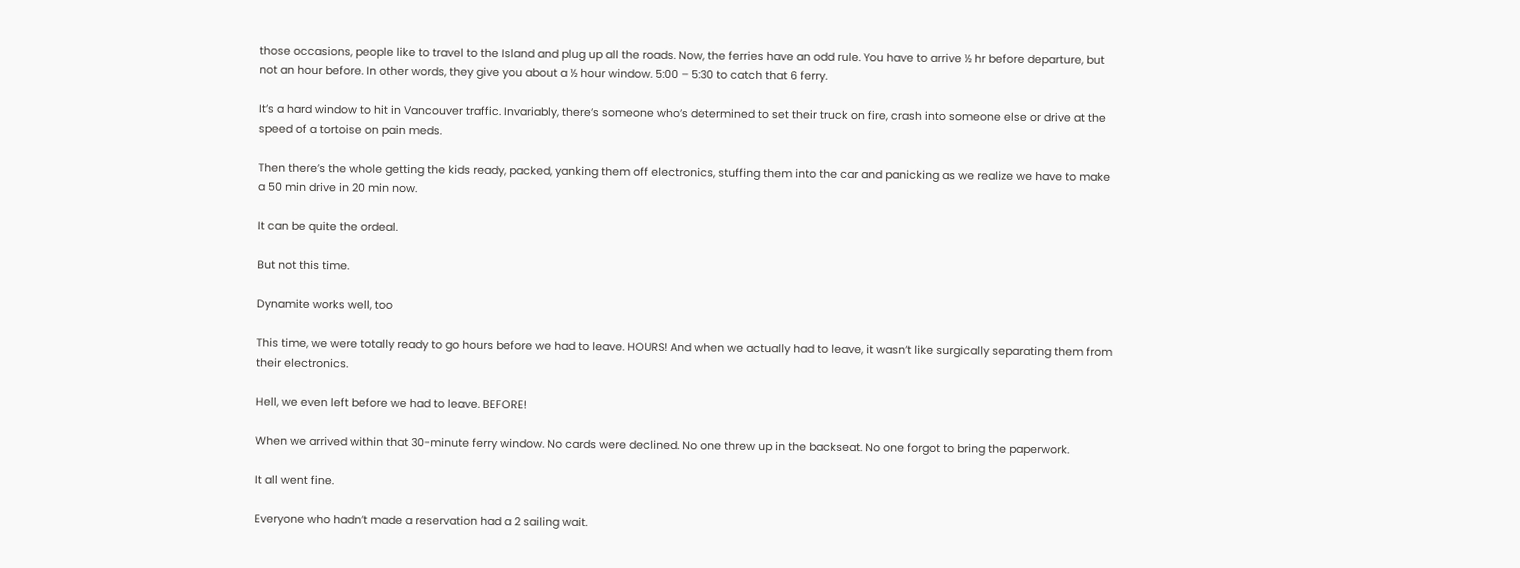those occasions, people like to travel to the Island and plug up all the roads. Now, the ferries have an odd rule. You have to arrive ½ hr before departure, but not an hour before. In other words, they give you about a ½ hour window. 5:00 – 5:30 to catch that 6 ferry.

It’s a hard window to hit in Vancouver traffic. Invariably, there’s someone who’s determined to set their truck on fire, crash into someone else or drive at the speed of a tortoise on pain meds.

Then there’s the whole getting the kids ready, packed, yanking them off electronics, stuffing them into the car and panicking as we realize we have to make a 50 min drive in 20 min now.

It can be quite the ordeal.

But not this time.

Dynamite works well, too

This time, we were totally ready to go hours before we had to leave. HOURS! And when we actually had to leave, it wasn’t like surgically separating them from their electronics.

Hell, we even left before we had to leave. BEFORE!

When we arrived within that 30-minute ferry window. No cards were declined. No one threw up in the backseat. No one forgot to bring the paperwork.

It all went fine.

Everyone who hadn’t made a reservation had a 2 sailing wait.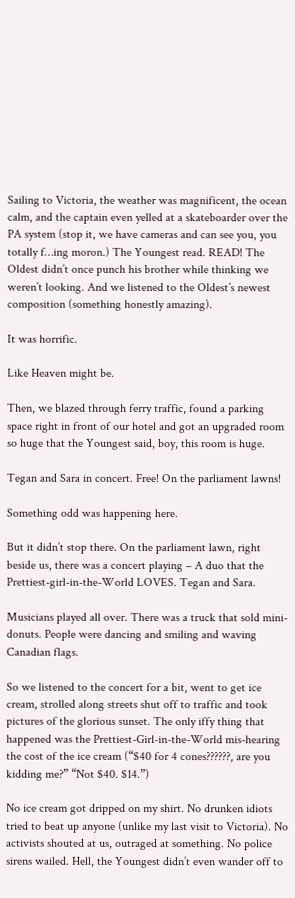Sailing to Victoria, the weather was magnificent, the ocean calm, and the captain even yelled at a skateboarder over the PA system (stop it, we have cameras and can see you, you totally f…ing moron.) The Youngest read. READ! The Oldest didn’t once punch his brother while thinking we weren’t looking. And we listened to the Oldest’s newest composition (something honestly amazing).

It was horrific.

Like Heaven might be.

Then, we blazed through ferry traffic, found a parking space right in front of our hotel and got an upgraded room so huge that the Youngest said, boy, this room is huge.

Tegan and Sara in concert. Free! On the parliament lawns!

Something odd was happening here.

But it didn’t stop there. On the parliament lawn, right beside us, there was a concert playing – A duo that the Prettiest-girl-in-the-World LOVES. Tegan and Sara.

Musicians played all over. There was a truck that sold mini-donuts. People were dancing and smiling and waving Canadian flags.

So we listened to the concert for a bit, went to get ice cream, strolled along streets shut off to traffic and took pictures of the glorious sunset. The only iffy thing that happened was the Prettiest-Girl-in-the-World mis-hearing the cost of the ice cream (“$40 for 4 cones??????, are you kidding me?” “Not $40. $14.”)

No ice cream got dripped on my shirt. No drunken idiots tried to beat up anyone (unlike my last visit to Victoria). No activists shouted at us, outraged at something. No police sirens wailed. Hell, the Youngest didn’t even wander off to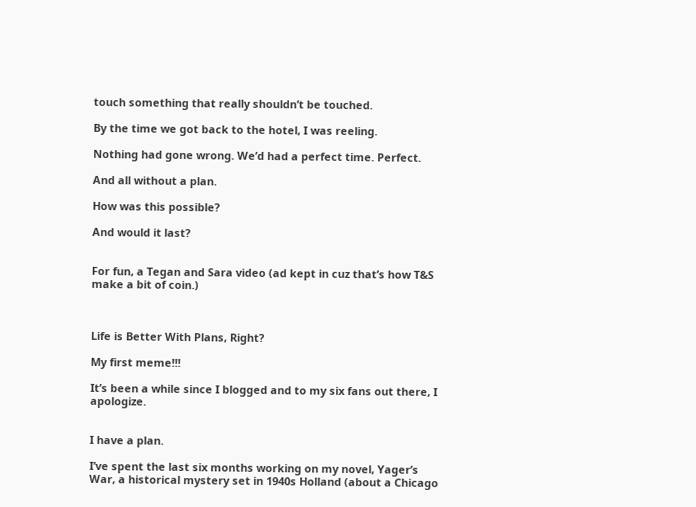touch something that really shouldn’t be touched.

By the time we got back to the hotel, I was reeling.

Nothing had gone wrong. We’d had a perfect time. Perfect.

And all without a plan.

How was this possible?

And would it last?


For fun, a Tegan and Sara video (ad kept in cuz that’s how T&S make a bit of coin.)



Life is Better With Plans, Right?

My first meme!!!

It’s been a while since I blogged and to my six fans out there, I apologize.


I have a plan.

I’ve spent the last six months working on my novel, Yager’s War, a historical mystery set in 1940s Holland (about a Chicago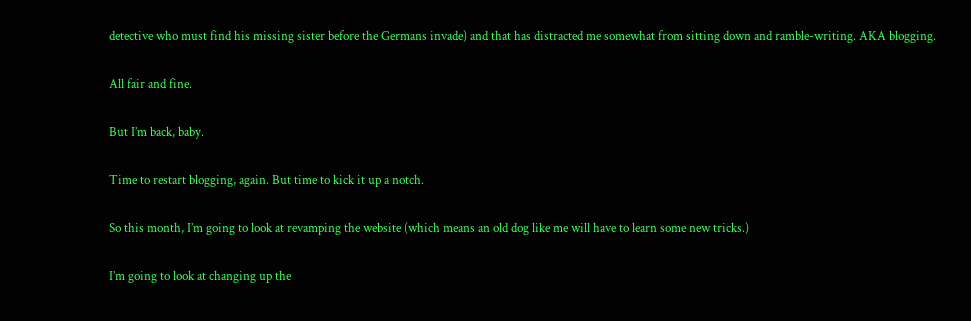detective who must find his missing sister before the Germans invade) and that has distracted me somewhat from sitting down and ramble-writing. AKA blogging.

All fair and fine.

But I’m back, baby.

Time to restart blogging, again. But time to kick it up a notch.

So this month, I’m going to look at revamping the website (which means an old dog like me will have to learn some new tricks.)

I’m going to look at changing up the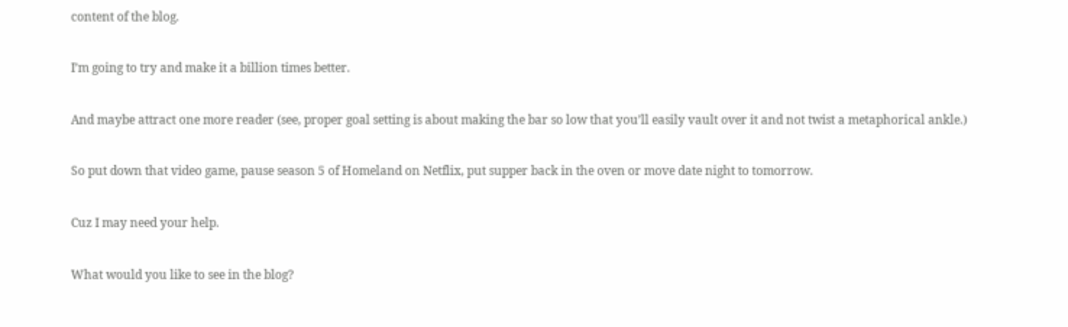content of the blog.

I’m going to try and make it a billion times better.

And maybe attract one more reader (see, proper goal setting is about making the bar so low that you’ll easily vault over it and not twist a metaphorical ankle.)

So put down that video game, pause season 5 of Homeland on Netflix, put supper back in the oven or move date night to tomorrow.

Cuz I may need your help.

What would you like to see in the blog?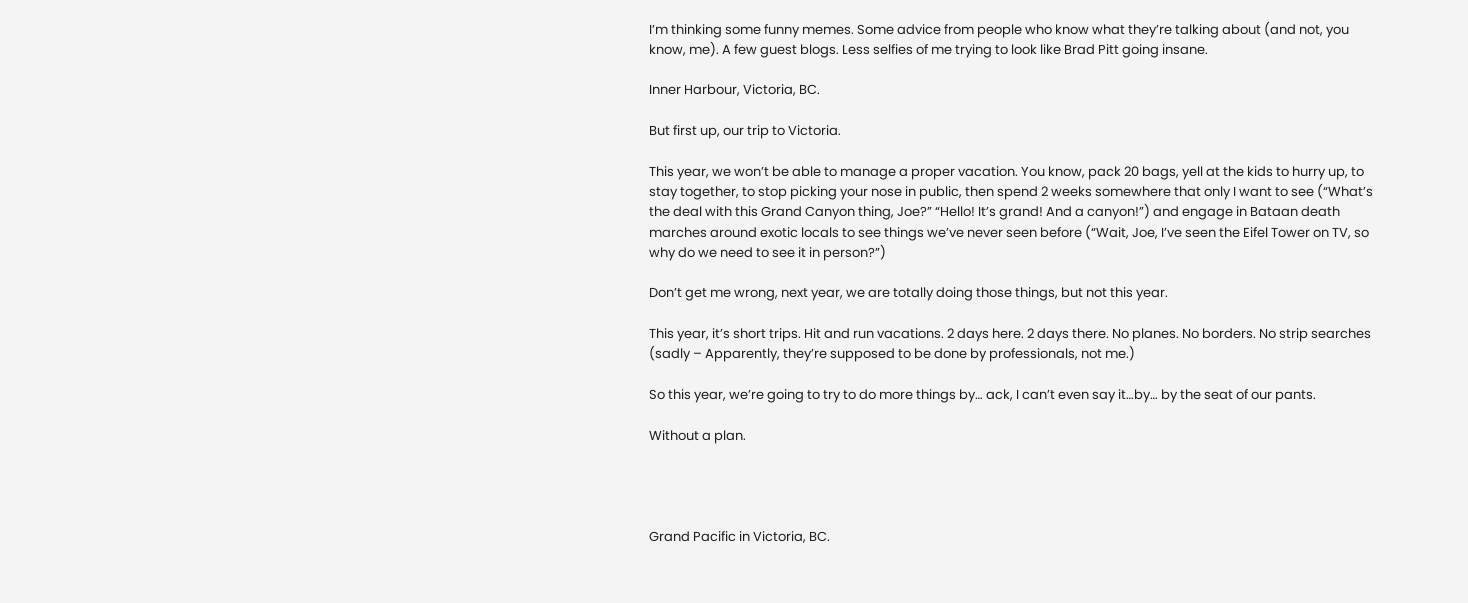I’m thinking some funny memes. Some advice from people who know what they’re talking about (and not, you know, me). A few guest blogs. Less selfies of me trying to look like Brad Pitt going insane.

Inner Harbour, Victoria, BC.

But first up, our trip to Victoria.

This year, we won’t be able to manage a proper vacation. You know, pack 20 bags, yell at the kids to hurry up, to stay together, to stop picking your nose in public, then spend 2 weeks somewhere that only I want to see (“What’s the deal with this Grand Canyon thing, Joe?” “Hello! It’s grand! And a canyon!”) and engage in Bataan death marches around exotic locals to see things we’ve never seen before (“Wait, Joe, I’ve seen the Eifel Tower on TV, so why do we need to see it in person?”)

Don’t get me wrong, next year, we are totally doing those things, but not this year.

This year, it’s short trips. Hit and run vacations. 2 days here. 2 days there. No planes. No borders. No strip searches (sadly – Apparently, they’re supposed to be done by professionals, not me.)

So this year, we’re going to try to do more things by… ack, I can’t even say it…by… by the seat of our pants.

Without a plan.




Grand Pacific in Victoria, BC.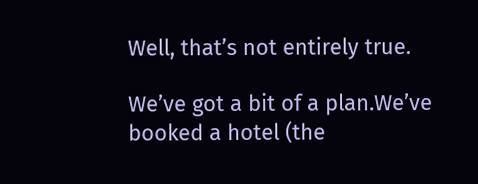Well, that’s not entirely true.

We’ve got a bit of a plan.We’ve booked a hotel (the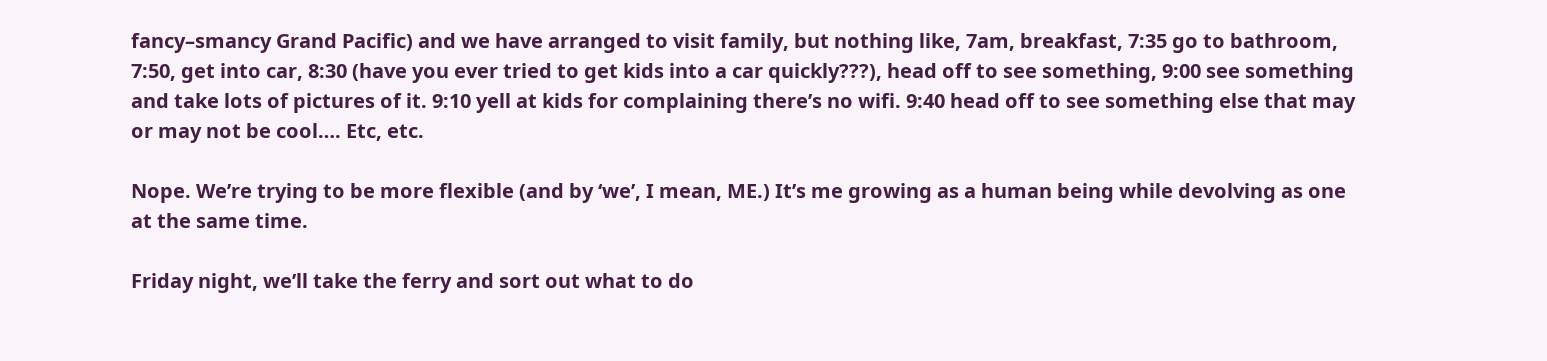fancy–smancy Grand Pacific) and we have arranged to visit family, but nothing like, 7am, breakfast, 7:35 go to bathroom, 7:50, get into car, 8:30 (have you ever tried to get kids into a car quickly???), head off to see something, 9:00 see something and take lots of pictures of it. 9:10 yell at kids for complaining there’s no wifi. 9:40 head off to see something else that may or may not be cool…. Etc, etc.

Nope. We’re trying to be more flexible (and by ‘we’, I mean, ME.) It’s me growing as a human being while devolving as one at the same time.

Friday night, we’ll take the ferry and sort out what to do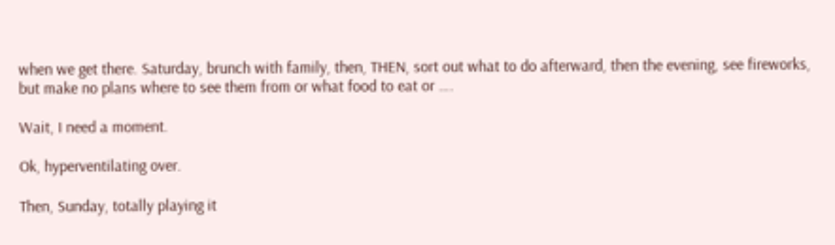when we get there. Saturday, brunch with family, then, THEN, sort out what to do afterward, then the evening, see fireworks, but make no plans where to see them from or what food to eat or ….

Wait, I need a moment.

Ok, hyperventilating over.

Then, Sunday, totally playing it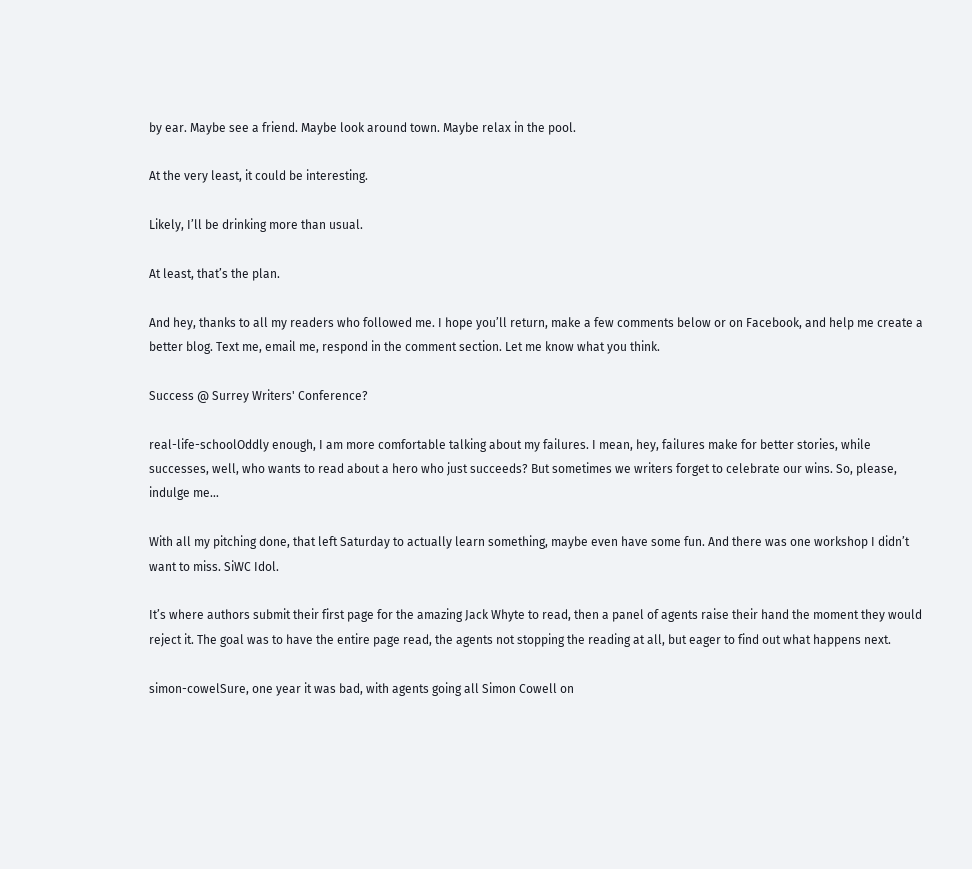by ear. Maybe see a friend. Maybe look around town. Maybe relax in the pool.

At the very least, it could be interesting.

Likely, I’ll be drinking more than usual.

At least, that’s the plan.

And hey, thanks to all my readers who followed me. I hope you’ll return, make a few comments below or on Facebook, and help me create a better blog. Text me, email me, respond in the comment section. Let me know what you think.

Success @ Surrey Writers' Conference?

real-life-schoolOddly enough, I am more comfortable talking about my failures. I mean, hey, failures make for better stories, while successes, well, who wants to read about a hero who just succeeds? But sometimes we writers forget to celebrate our wins. So, please, indulge me…

With all my pitching done, that left Saturday to actually learn something, maybe even have some fun. And there was one workshop I didn’t want to miss. SiWC Idol.

It’s where authors submit their first page for the amazing Jack Whyte to read, then a panel of agents raise their hand the moment they would reject it. The goal was to have the entire page read, the agents not stopping the reading at all, but eager to find out what happens next.

simon-cowelSure, one year it was bad, with agents going all Simon Cowell on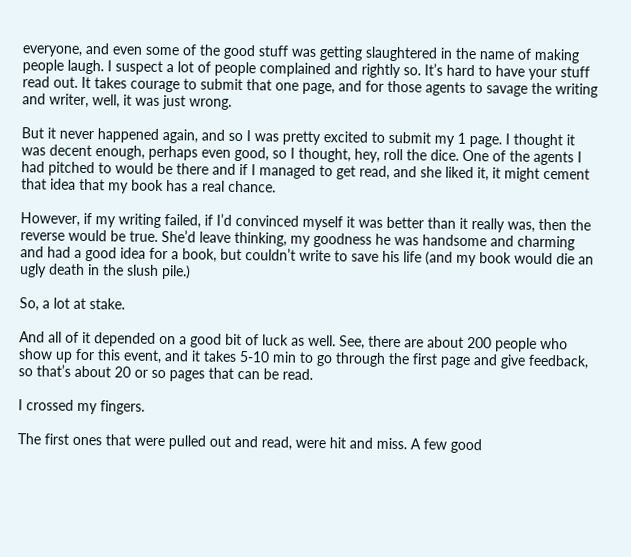everyone, and even some of the good stuff was getting slaughtered in the name of making people laugh. I suspect a lot of people complained and rightly so. It’s hard to have your stuff read out. It takes courage to submit that one page, and for those agents to savage the writing and writer, well, it was just wrong.

But it never happened again, and so I was pretty excited to submit my 1 page. I thought it was decent enough, perhaps even good, so I thought, hey, roll the dice. One of the agents I had pitched to would be there and if I managed to get read, and she liked it, it might cement that idea that my book has a real chance.

However, if my writing failed, if I’d convinced myself it was better than it really was, then the reverse would be true. She’d leave thinking, my goodness he was handsome and charming and had a good idea for a book, but couldn’t write to save his life (and my book would die an ugly death in the slush pile.)

So, a lot at stake.

And all of it depended on a good bit of luck as well. See, there are about 200 people who show up for this event, and it takes 5-10 min to go through the first page and give feedback, so that’s about 20 or so pages that can be read.

I crossed my fingers.

The first ones that were pulled out and read, were hit and miss. A few good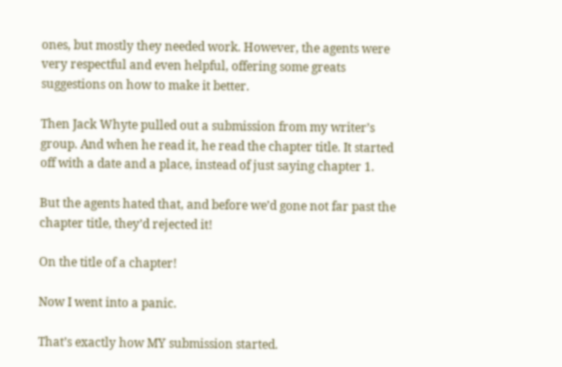ones, but mostly they needed work. However, the agents were very respectful and even helpful, offering some greats suggestions on how to make it better.

Then Jack Whyte pulled out a submission from my writer’s group. And when he read it, he read the chapter title. It started off with a date and a place, instead of just saying chapter 1.

But the agents hated that, and before we’d gone not far past the chapter title, they’d rejected it!

On the title of a chapter!

Now I went into a panic.

That’s exactly how MY submission started.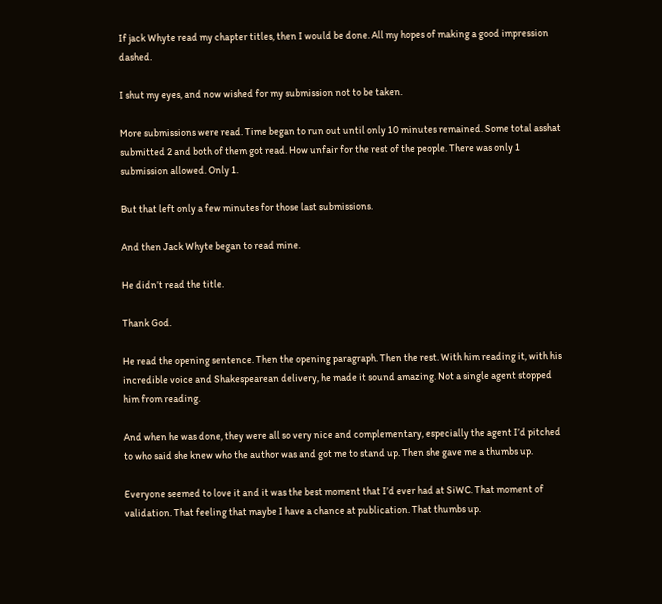If jack Whyte read my chapter titles, then I would be done. All my hopes of making a good impression dashed.

I shut my eyes, and now wished for my submission not to be taken.

More submissions were read. Time began to run out until only 10 minutes remained. Some total asshat submitted 2 and both of them got read. How unfair for the rest of the people. There was only 1 submission allowed. Only 1.

But that left only a few minutes for those last submissions.

And then Jack Whyte began to read mine.

He didn’t read the title.

Thank God.

He read the opening sentence. Then the opening paragraph. Then the rest. With him reading it, with his incredible voice and Shakespearean delivery, he made it sound amazing. Not a single agent stopped him from reading.

And when he was done, they were all so very nice and complementary, especially the agent I’d pitched to who said she knew who the author was and got me to stand up. Then she gave me a thumbs up.

Everyone seemed to love it and it was the best moment that I’d ever had at SiWC. That moment of validation. That feeling that maybe I have a chance at publication. That thumbs up.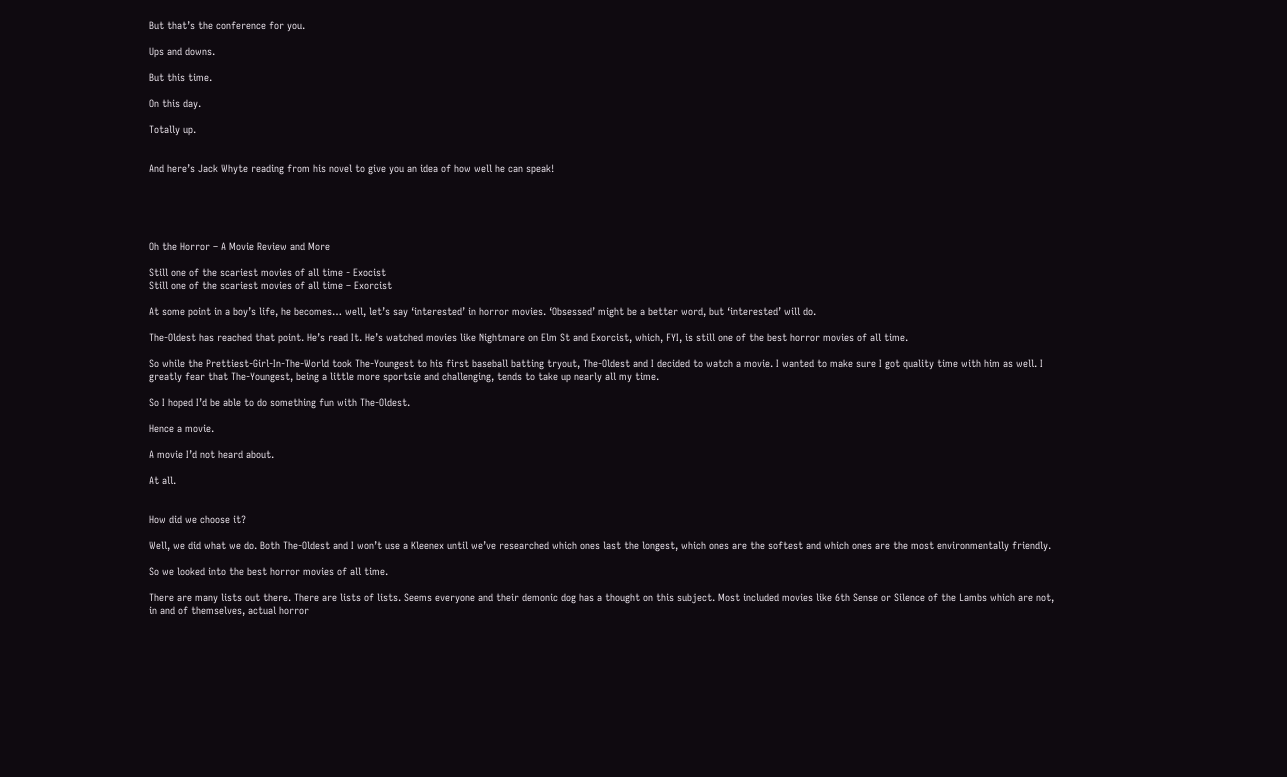But that’s the conference for you.

Ups and downs.

But this time.

On this day.

Totally up.


And here’s Jack Whyte reading from his novel to give you an idea of how well he can speak!





Oh the Horror – A Movie Review and More

Still one of the scariest movies of all time - Exocist
Still one of the scariest movies of all time – Exorcist

At some point in a boy’s life, he becomes… well, let’s say ‘interested’ in horror movies. ‘Obsessed’ might be a better word, but ‘interested’ will do.

The-Oldest has reached that point. He’s read It. He’s watched movies like Nightmare on Elm St and Exorcist, which, FYI, is still one of the best horror movies of all time.

So while the Prettiest-Girl-In-The-World took The-Youngest to his first baseball batting tryout, The-Oldest and I decided to watch a movie. I wanted to make sure I got quality time with him as well. I greatly fear that The-Youngest, being a little more sportsie and challenging, tends to take up nearly all my time.

So I hoped I’d be able to do something fun with The-Oldest.

Hence a movie.

A movie I’d not heard about.

At all.


How did we choose it?

Well, we did what we do. Both The-Oldest and I won’t use a Kleenex until we’ve researched which ones last the longest, which ones are the softest and which ones are the most environmentally friendly.

So we looked into the best horror movies of all time.

There are many lists out there. There are lists of lists. Seems everyone and their demonic dog has a thought on this subject. Most included movies like 6th Sense or Silence of the Lambs which are not, in and of themselves, actual horror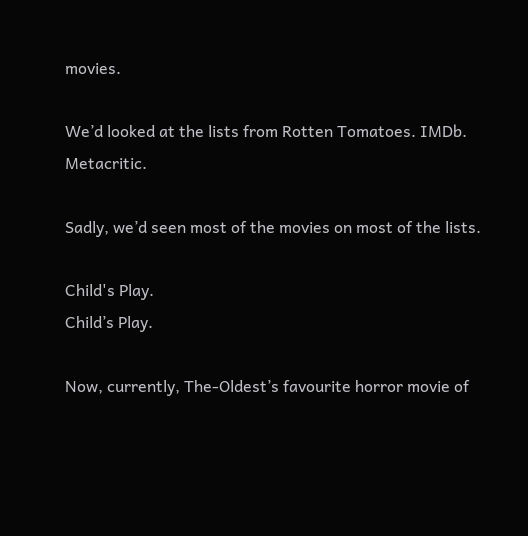movies.

We’d looked at the lists from Rotten Tomatoes. IMDb. Metacritic.

Sadly, we’d seen most of the movies on most of the lists.

Child's Play.
Child’s Play.

Now, currently, The-Oldest’s favourite horror movie of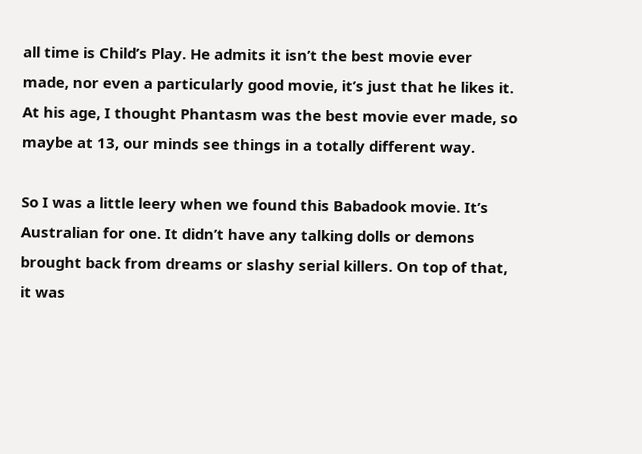all time is Child’s Play. He admits it isn’t the best movie ever made, nor even a particularly good movie, it’s just that he likes it. At his age, I thought Phantasm was the best movie ever made, so maybe at 13, our minds see things in a totally different way.

So I was a little leery when we found this Babadook movie. It’s Australian for one. It didn’t have any talking dolls or demons brought back from dreams or slashy serial killers. On top of that, it was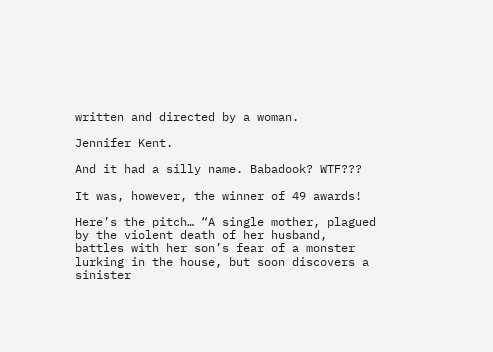written and directed by a woman.

Jennifer Kent.

And it had a silly name. Babadook? WTF???

It was, however, the winner of 49 awards!

Here’s the pitch… “A single mother, plagued by the violent death of her husband, battles with her son’s fear of a monster lurking in the house, but soon discovers a sinister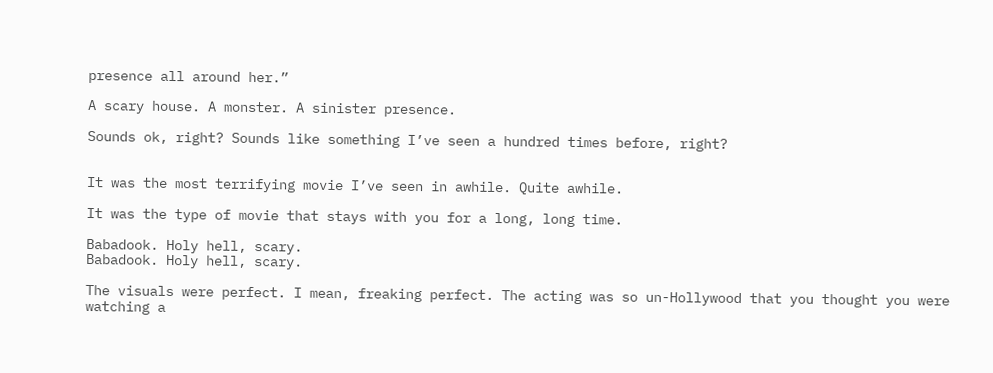presence all around her.”

A scary house. A monster. A sinister presence.

Sounds ok, right? Sounds like something I’ve seen a hundred times before, right?


It was the most terrifying movie I’ve seen in awhile. Quite awhile.

It was the type of movie that stays with you for a long, long time.

Babadook. Holy hell, scary.
Babadook. Holy hell, scary.

The visuals were perfect. I mean, freaking perfect. The acting was so un-Hollywood that you thought you were watching a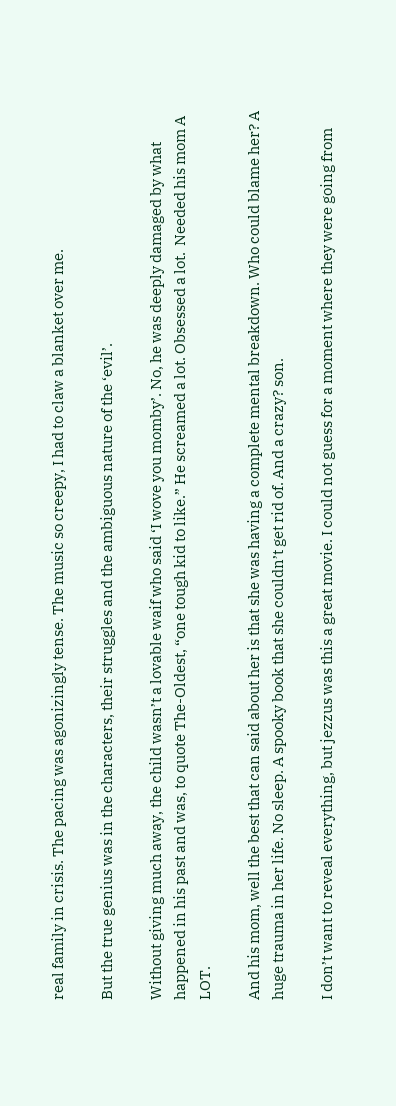real family in crisis. The pacing was agonizingly tense. The music so creepy, I had to claw a blanket over me.

But the true genius was in the characters, their struggles and the ambiguous nature of the ‘evil’.

Without giving much away, the child wasn’t a lovable waif who said ‘I wove you momby’. No, he was deeply damaged by what happened in his past and was, to quote The-Oldest, “one tough kid to like.” He screamed a lot. Obsessed a lot.  Needed his mom A LOT.

And his mom, well the best that can said about her is that she was having a complete mental breakdown. Who could blame her? A huge trauma in her life. No sleep. A spooky book that she couldn’t get rid of. And a crazy? son.

I don’t want to reveal everything, but jezzus was this a great movie. I could not guess for a moment where they were going from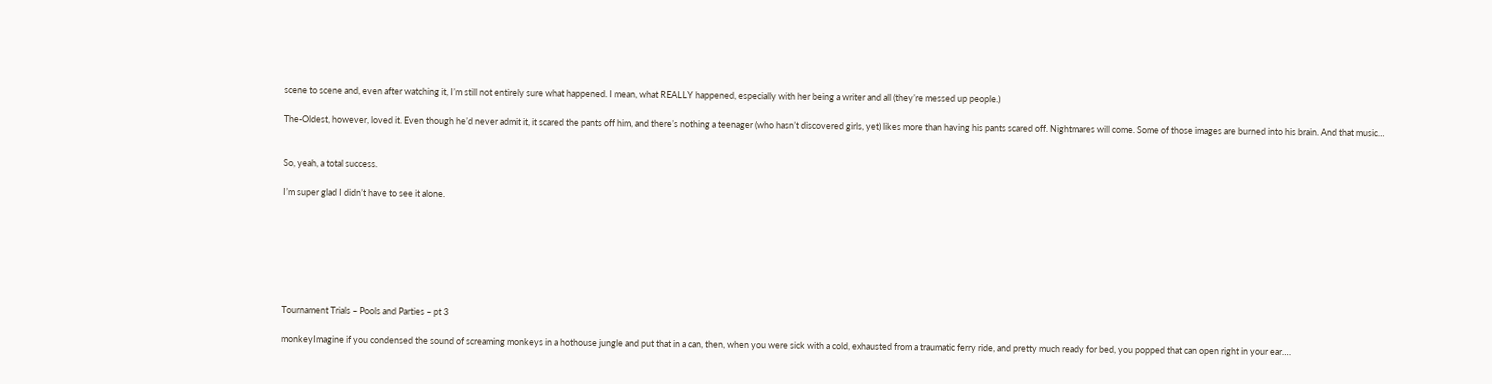scene to scene and, even after watching it, I’m still not entirely sure what happened. I mean, what REALLY happened, especially with her being a writer and all (they’re messed up people.)

The-Oldest, however, loved it. Even though he’d never admit it, it scared the pants off him, and there’s nothing a teenager (who hasn’t discovered girls, yet) likes more than having his pants scared off. Nightmares will come. Some of those images are burned into his brain. And that music…


So, yeah, a total success.

I’m super glad I didn’t have to see it alone.







Tournament Trials – Pools and Parties – pt 3

monkeyImagine if you condensed the sound of screaming monkeys in a hothouse jungle and put that in a can, then, when you were sick with a cold, exhausted from a traumatic ferry ride, and pretty much ready for bed, you popped that can open right in your ear….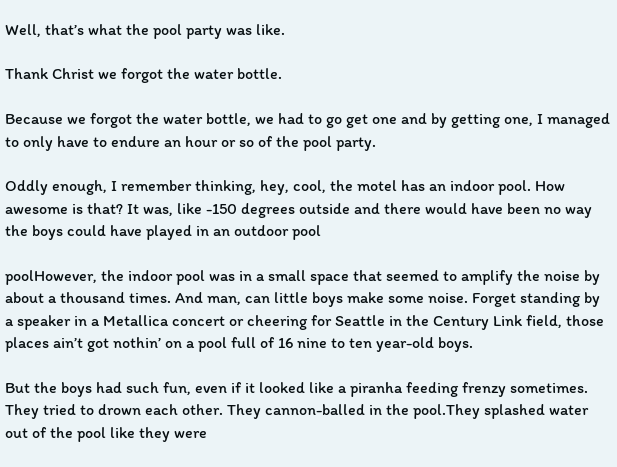Well, that’s what the pool party was like.

Thank Christ we forgot the water bottle.

Because we forgot the water bottle, we had to go get one and by getting one, I managed to only have to endure an hour or so of the pool party.

Oddly enough, I remember thinking, hey, cool, the motel has an indoor pool. How awesome is that? It was, like -150 degrees outside and there would have been no way the boys could have played in an outdoor pool

poolHowever, the indoor pool was in a small space that seemed to amplify the noise by about a thousand times. And man, can little boys make some noise. Forget standing by a speaker in a Metallica concert or cheering for Seattle in the Century Link field, those places ain’t got nothin’ on a pool full of 16 nine to ten year-old boys.

But the boys had such fun, even if it looked like a piranha feeding frenzy sometimes. They tried to drown each other. They cannon-balled in the pool.They splashed water out of the pool like they were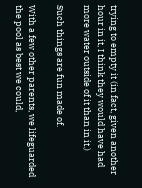trying to empty it (in fact, given another hour in it, I think they would have had more water outside of it than in it.)

Such things are fun made of.

With a few other parents, we lifeguarded the pool as best we could,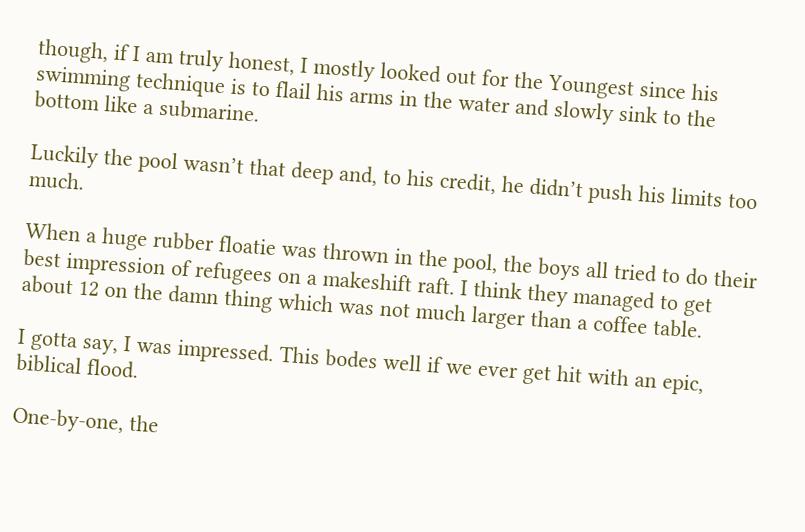though, if I am truly honest, I mostly looked out for the Youngest since his swimming technique is to flail his arms in the water and slowly sink to the bottom like a submarine.

Luckily the pool wasn’t that deep and, to his credit, he didn’t push his limits too much.

When a huge rubber floatie was thrown in the pool, the boys all tried to do their best impression of refugees on a makeshift raft. I think they managed to get about 12 on the damn thing which was not much larger than a coffee table.

I gotta say, I was impressed. This bodes well if we ever get hit with an epic, biblical flood.

One-by-one, the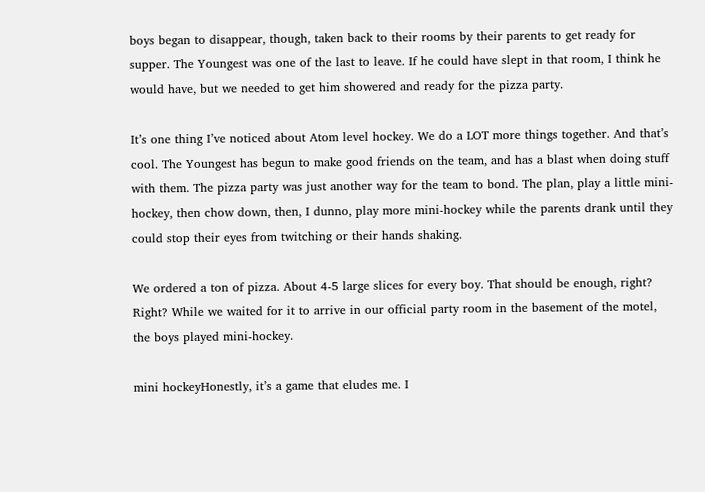boys began to disappear, though, taken back to their rooms by their parents to get ready for supper. The Youngest was one of the last to leave. If he could have slept in that room, I think he would have, but we needed to get him showered and ready for the pizza party.

It’s one thing I’ve noticed about Atom level hockey. We do a LOT more things together. And that’s cool. The Youngest has begun to make good friends on the team, and has a blast when doing stuff with them. The pizza party was just another way for the team to bond. The plan, play a little mini-hockey, then chow down, then, I dunno, play more mini-hockey while the parents drank until they could stop their eyes from twitching or their hands shaking.

We ordered a ton of pizza. About 4-5 large slices for every boy. That should be enough, right? Right? While we waited for it to arrive in our official party room in the basement of the motel, the boys played mini-hockey.

mini hockeyHonestly, it’s a game that eludes me. I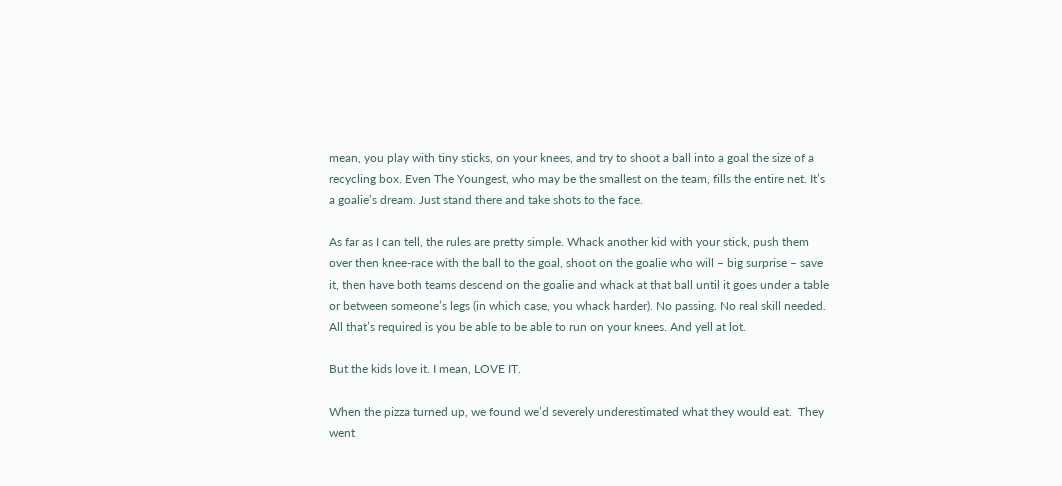mean, you play with tiny sticks, on your knees, and try to shoot a ball into a goal the size of a recycling box. Even The Youngest, who may be the smallest on the team, fills the entire net. It’s a goalie’s dream. Just stand there and take shots to the face.

As far as I can tell, the rules are pretty simple. Whack another kid with your stick, push them over then knee-race with the ball to the goal, shoot on the goalie who will – big surprise – save it, then have both teams descend on the goalie and whack at that ball until it goes under a table or between someone’s legs (in which case, you whack harder). No passing. No real skill needed. All that’s required is you be able to be able to run on your knees. And yell at lot.

But the kids love it. I mean, LOVE IT.

When the pizza turned up, we found we’d severely underestimated what they would eat.  They went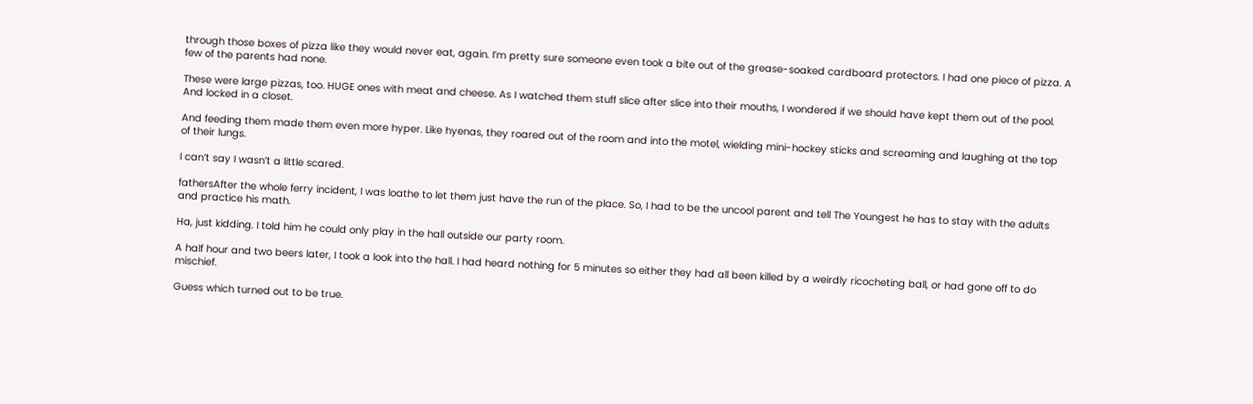through those boxes of pizza like they would never eat, again. I’m pretty sure someone even took a bite out of the grease-soaked cardboard protectors. I had one piece of pizza. A few of the parents had none.

These were large pizzas, too. HUGE ones with meat and cheese. As I watched them stuff slice after slice into their mouths, I wondered if we should have kept them out of the pool. And locked in a closet.

And feeding them made them even more hyper. Like hyenas, they roared out of the room and into the motel, wielding mini-hockey sticks and screaming and laughing at the top of their lungs.

I can’t say I wasn’t a little scared.

fathersAfter the whole ferry incident, I was loathe to let them just have the run of the place. So, I had to be the uncool parent and tell The Youngest he has to stay with the adults and practice his math.

Ha, just kidding. I told him he could only play in the hall outside our party room.

A half hour and two beers later, I took a look into the hall. I had heard nothing for 5 minutes so either they had all been killed by a weirdly ricocheting ball, or had gone off to do mischief.

Guess which turned out to be true.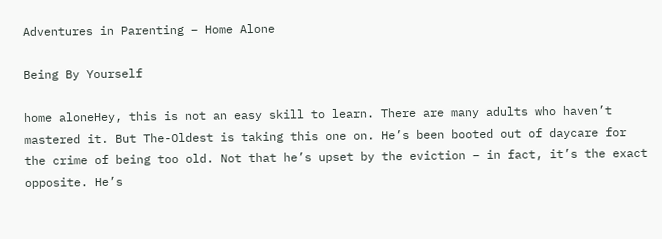Adventures in Parenting – Home Alone

Being By Yourself

home aloneHey, this is not an easy skill to learn. There are many adults who haven’t mastered it. But The-Oldest is taking this one on. He’s been booted out of daycare for the crime of being too old. Not that he’s upset by the eviction – in fact, it’s the exact opposite. He’s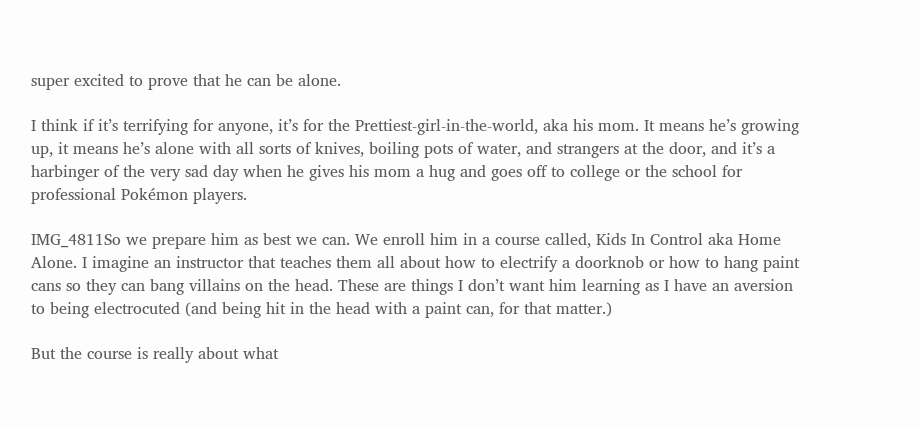super excited to prove that he can be alone.

I think if it’s terrifying for anyone, it’s for the Prettiest-girl-in-the-world, aka his mom. It means he’s growing up, it means he’s alone with all sorts of knives, boiling pots of water, and strangers at the door, and it’s a harbinger of the very sad day when he gives his mom a hug and goes off to college or the school for professional Pokémon players.

IMG_4811So we prepare him as best we can. We enroll him in a course called, Kids In Control aka Home Alone. I imagine an instructor that teaches them all about how to electrify a doorknob or how to hang paint cans so they can bang villains on the head. These are things I don’t want him learning as I have an aversion to being electrocuted (and being hit in the head with a paint can, for that matter.)

But the course is really about what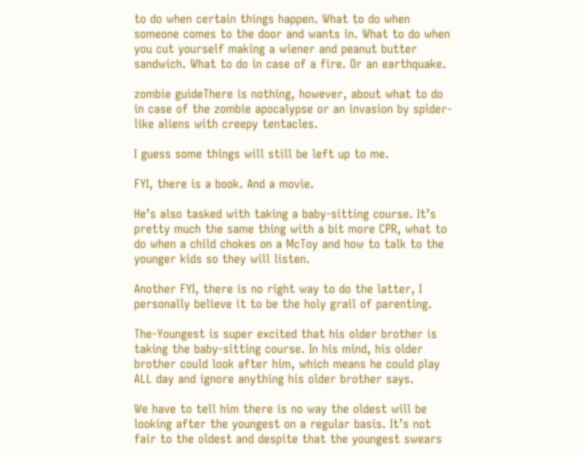to do when certain things happen. What to do when someone comes to the door and wants in. What to do when you cut yourself making a wiener and peanut butter sandwich. What to do in case of a fire. Or an earthquake.

zombie guideThere is nothing, however, about what to do in case of the zombie apocalypse or an invasion by spider-like aliens with creepy tentacles.

I guess some things will still be left up to me.

FYI, there is a book. And a movie.

He’s also tasked with taking a baby-sitting course. It’s pretty much the same thing with a bit more CPR, what to do when a child chokes on a McToy and how to talk to the younger kids so they will listen.

Another FYI, there is no right way to do the latter, I personally believe it to be the holy grail of parenting.

The-Youngest is super excited that his older brother is taking the baby-sitting course. In his mind, his older brother could look after him, which means he could play ALL day and ignore anything his older brother says.

We have to tell him there is no way the oldest will be looking after the youngest on a regular basis. It’s not fair to the oldest and despite that the youngest swears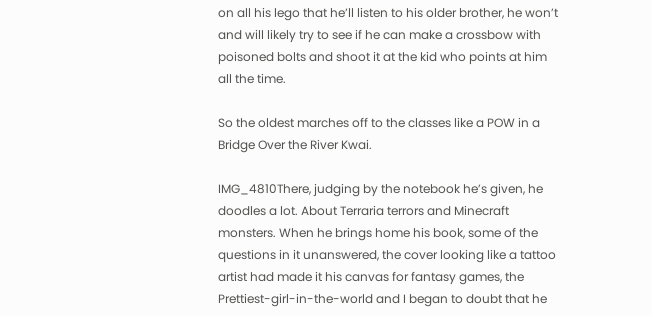on all his lego that he’ll listen to his older brother, he won’t and will likely try to see if he can make a crossbow with poisoned bolts and shoot it at the kid who points at him all the time.

So the oldest marches off to the classes like a POW in a Bridge Over the River Kwai.

IMG_4810There, judging by the notebook he’s given, he doodles a lot. About Terraria terrors and Minecraft monsters. When he brings home his book, some of the questions in it unanswered, the cover looking like a tattoo artist had made it his canvas for fantasy games, the Prettiest-girl-in-the-world and I began to doubt that he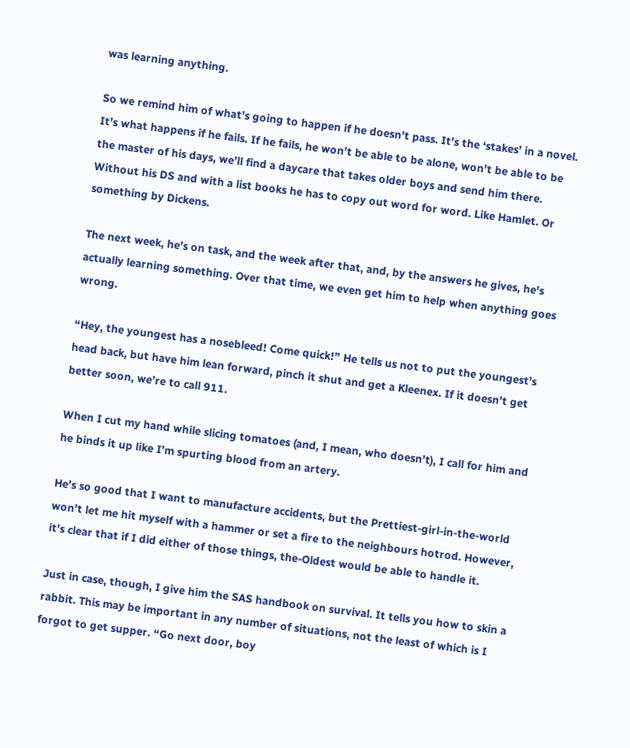was learning anything.

So we remind him of what’s going to happen if he doesn’t pass. It’s the ‘stakes’ in a novel. It’s what happens if he fails. If he fails, he won’t be able to be alone, won’t be able to be the master of his days, we’ll find a daycare that takes older boys and send him there. Without his DS and with a list books he has to copy out word for word. Like Hamlet. Or something by Dickens.

The next week, he’s on task, and the week after that, and, by the answers he gives, he’s actually learning something. Over that time, we even get him to help when anything goes wrong.

“Hey, the youngest has a nosebleed! Come quick!” He tells us not to put the youngest’s head back, but have him lean forward, pinch it shut and get a Kleenex. If it doesn’t get better soon, we’re to call 911.

When I cut my hand while slicing tomatoes (and, I mean, who doesn’t), I call for him and he binds it up like I’m spurting blood from an artery.

He’s so good that I want to manufacture accidents, but the Prettiest-girl-in-the-world won’t let me hit myself with a hammer or set a fire to the neighbours hotrod. However, it’s clear that if I did either of those things, the-Oldest would be able to handle it.

Just in case, though, I give him the SAS handbook on survival. It tells you how to skin a rabbit. This may be important in any number of situations, not the least of which is I forgot to get supper. “Go next door, boy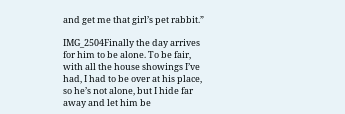and get me that girl’s pet rabbit.”

IMG_2504Finally the day arrives for him to be alone. To be fair, with all the house showings I’ve had, I had to be over at his place, so he’s not alone, but I hide far away and let him be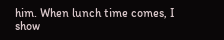him. When lunch time comes, I show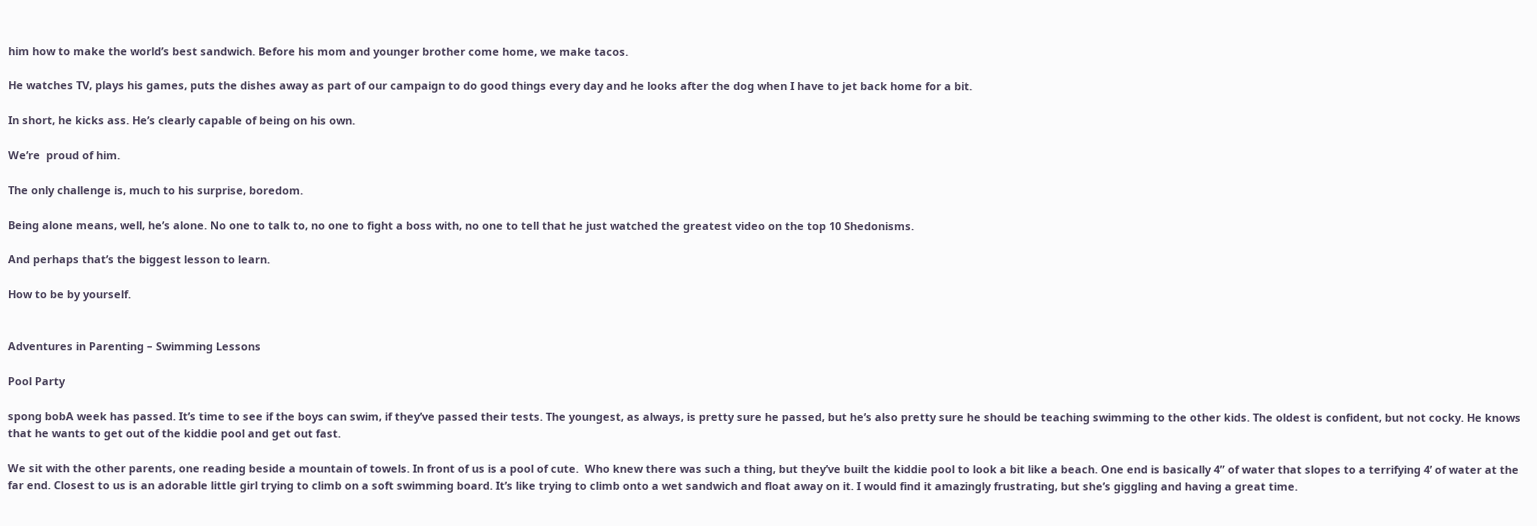him how to make the world’s best sandwich. Before his mom and younger brother come home, we make tacos.

He watches TV, plays his games, puts the dishes away as part of our campaign to do good things every day and he looks after the dog when I have to jet back home for a bit.

In short, he kicks ass. He’s clearly capable of being on his own.

We’re  proud of him.

The only challenge is, much to his surprise, boredom.

Being alone means, well, he’s alone. No one to talk to, no one to fight a boss with, no one to tell that he just watched the greatest video on the top 10 Shedonisms.

And perhaps that’s the biggest lesson to learn.

How to be by yourself.


Adventures in Parenting – Swimming Lessons

Pool Party

spong bobA week has passed. It’s time to see if the boys can swim, if they’ve passed their tests. The youngest, as always, is pretty sure he passed, but he’s also pretty sure he should be teaching swimming to the other kids. The oldest is confident, but not cocky. He knows that he wants to get out of the kiddie pool and get out fast.

We sit with the other parents, one reading beside a mountain of towels. In front of us is a pool of cute.  Who knew there was such a thing, but they’ve built the kiddie pool to look a bit like a beach. One end is basically 4” of water that slopes to a terrifying 4’ of water at the far end. Closest to us is an adorable little girl trying to climb on a soft swimming board. It’s like trying to climb onto a wet sandwich and float away on it. I would find it amazingly frustrating, but she’s giggling and having a great time.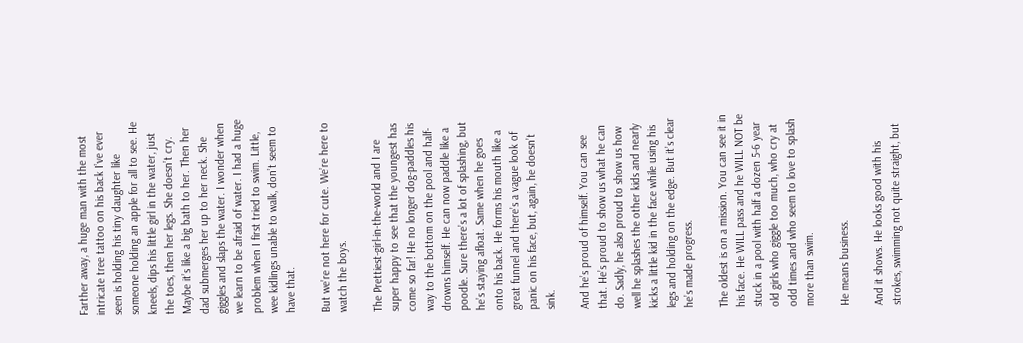Farther away, a huge man with the most intricate tree tattoo on his back I’ve ever seen is holding his tiny daughter like someone holding an apple for all to see. He kneels, dips his little girl in the water, just the toes, then her legs. She doesn’t cry. Maybe it’s like a big bath to her. Then her dad submerges her up to her neck. She giggles and slaps the water. I wonder when we learn to be afraid of water. I had a huge problem when I first tried to swim. Little, wee kidlings unable to walk, don’t seem to have that.

But we’re not here for cute. We’re here to watch the boys.

The Prettiest-girl-in-the-world and I are super happy to see that the youngest has come so far! He no longer dog-paddles his way to the bottom on the pool and half-drowns himself. He can now paddle like a poodle. Sure there’s a lot of splashing, but he’s staying afloat. Same when he goes onto his back. He forms his mouth like a great funnel and there’s a vague look of panic on his face, but, again, he doesn’t sink.

And he’s proud of himself. You can see that. He’s proud to show us what he can do. Sadly, he also proud to show us how well he splashes the other kids and nearly kicks a little kid in the face while using his legs and holding on the edge. But it’s clear he’s made progress.

The oldest is on a mission. You can see it in his face. He WILL pass and he WILL NOT be stuck in a pool with half a dozen 5-6 year old girls who giggle too much, who cry at odd times and who seem to love to splash more than swim.

He means business.

And it shows. He looks good with his strokes, swimming not quite straight, but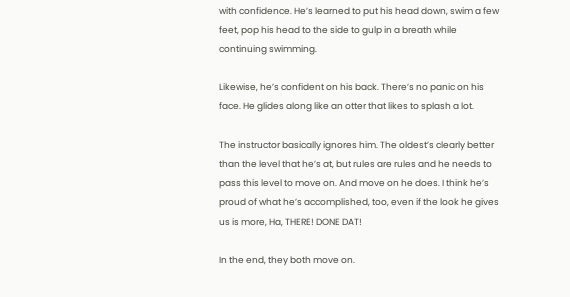with confidence. He’s learned to put his head down, swim a few feet, pop his head to the side to gulp in a breath while continuing swimming.

Likewise, he’s confident on his back. There’s no panic on his face. He glides along like an otter that likes to splash a lot.

The instructor basically ignores him. The oldest’s clearly better than the level that he’s at, but rules are rules and he needs to pass this level to move on. And move on he does. I think he’s proud of what he’s accomplished, too, even if the look he gives us is more, Ha, THERE! DONE DAT!

In the end, they both move on.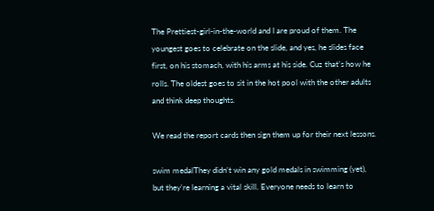The Prettiest-girl-in-the-world and I are proud of them. The youngest goes to celebrate on the slide, and yes, he slides face first, on his stomach, with his arms at his side. Cuz that’s how he rolls. The oldest goes to sit in the hot pool with the other adults and think deep thoughts.

We read the report cards then sign them up for their next lessons.

swim medalThey didn’t win any gold medals in swimming (yet), but they’re learning a vital skill. Everyone needs to learn to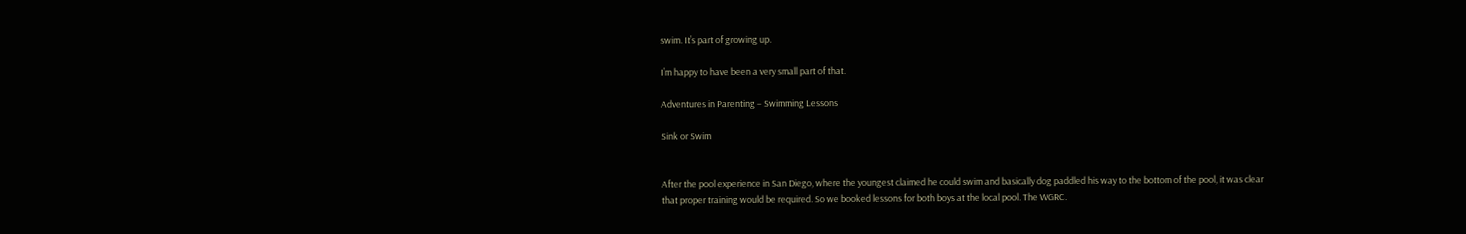swim. It’s part of growing up.

I’m happy to have been a very small part of that.

Adventures in Parenting – Swimming Lessons

Sink or Swim


After the pool experience in San Diego, where the youngest claimed he could swim and basically dog paddled his way to the bottom of the pool, it was clear that proper training would be required. So we booked lessons for both boys at the local pool. The WGRC.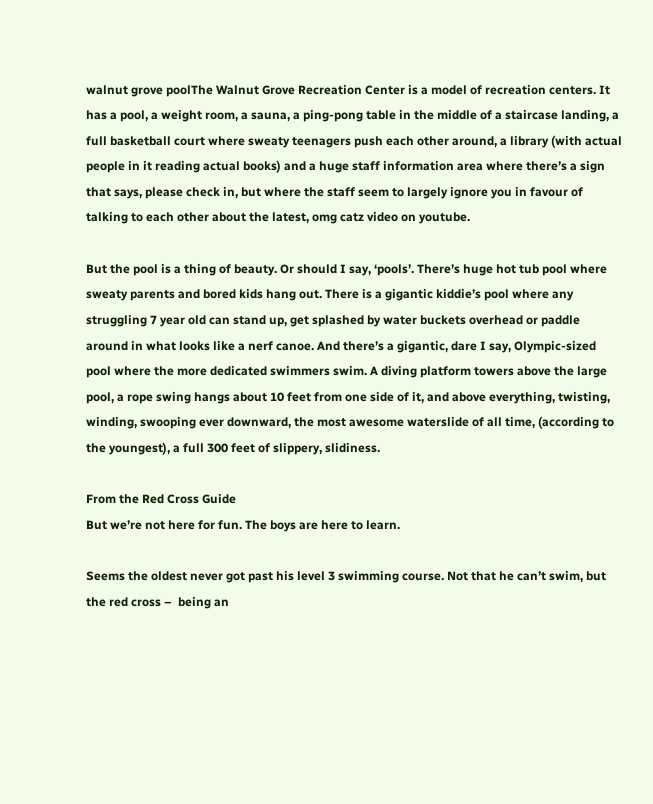walnut grove poolThe Walnut Grove Recreation Center is a model of recreation centers. It has a pool, a weight room, a sauna, a ping-pong table in the middle of a staircase landing, a full basketball court where sweaty teenagers push each other around, a library (with actual people in it reading actual books) and a huge staff information area where there’s a sign that says, please check in, but where the staff seem to largely ignore you in favour of talking to each other about the latest, omg catz video on youtube.

But the pool is a thing of beauty. Or should I say, ‘pools’. There’s huge hot tub pool where sweaty parents and bored kids hang out. There is a gigantic kiddie’s pool where any struggling 7 year old can stand up, get splashed by water buckets overhead or paddle around in what looks like a nerf canoe. And there’s a gigantic, dare I say, Olympic-sized pool where the more dedicated swimmers swim. A diving platform towers above the large pool, a rope swing hangs about 10 feet from one side of it, and above everything, twisting, winding, swooping ever downward, the most awesome waterslide of all time, (according to the youngest), a full 300 feet of slippery, slidiness.

From the Red Cross Guide
But we’re not here for fun. The boys are here to learn.

Seems the oldest never got past his level 3 swimming course. Not that he can’t swim, but the red cross –  being an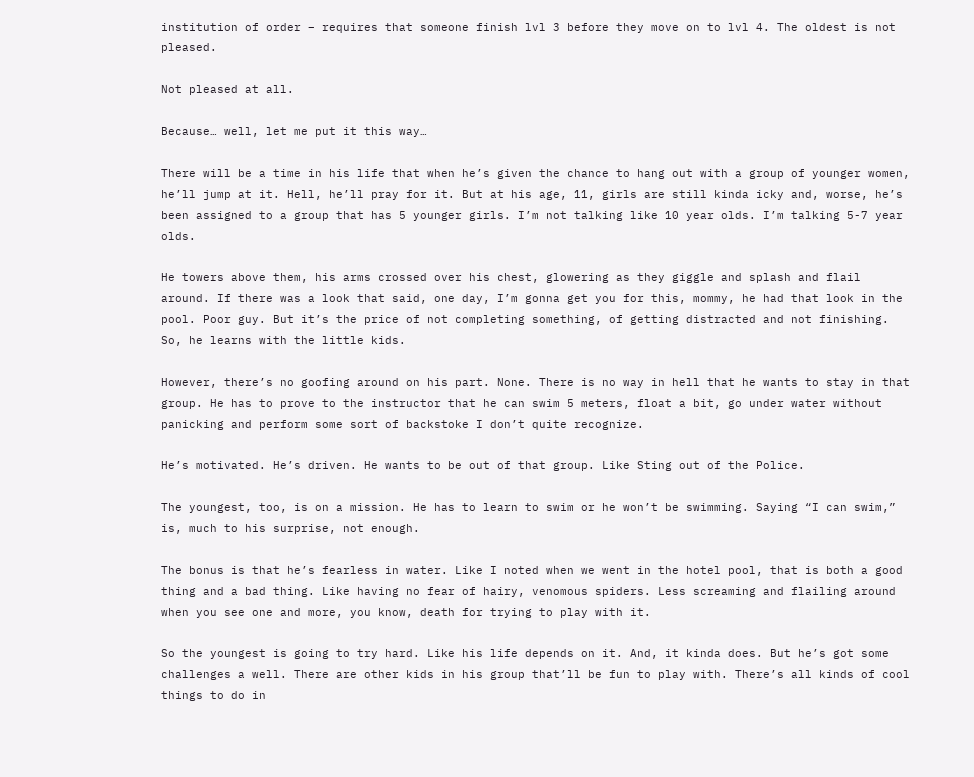institution of order – requires that someone finish lvl 3 before they move on to lvl 4. The oldest is not pleased.

Not pleased at all.

Because… well, let me put it this way…

There will be a time in his life that when he’s given the chance to hang out with a group of younger women, he’ll jump at it. Hell, he’ll pray for it. But at his age, 11, girls are still kinda icky and, worse, he’s been assigned to a group that has 5 younger girls. I’m not talking like 10 year olds. I’m talking 5-7 year olds.

He towers above them, his arms crossed over his chest, glowering as they giggle and splash and flail around. If there was a look that said, one day, I’m gonna get you for this, mommy, he had that look in the pool. Poor guy. But it’s the price of not completing something, of getting distracted and not finishing. So, he learns with the little kids.

However, there’s no goofing around on his part. None. There is no way in hell that he wants to stay in that group. He has to prove to the instructor that he can swim 5 meters, float a bit, go under water without panicking and perform some sort of backstoke I don’t quite recognize.

He’s motivated. He’s driven. He wants to be out of that group. Like Sting out of the Police.

The youngest, too, is on a mission. He has to learn to swim or he won’t be swimming. Saying “I can swim,” is, much to his surprise, not enough.

The bonus is that he’s fearless in water. Like I noted when we went in the hotel pool, that is both a good thing and a bad thing. Like having no fear of hairy, venomous spiders. Less screaming and flailing around when you see one and more, you know, death for trying to play with it.

So the youngest is going to try hard. Like his life depends on it. And, it kinda does. But he’s got some challenges a well. There are other kids in his group that’ll be fun to play with. There’s all kinds of cool things to do in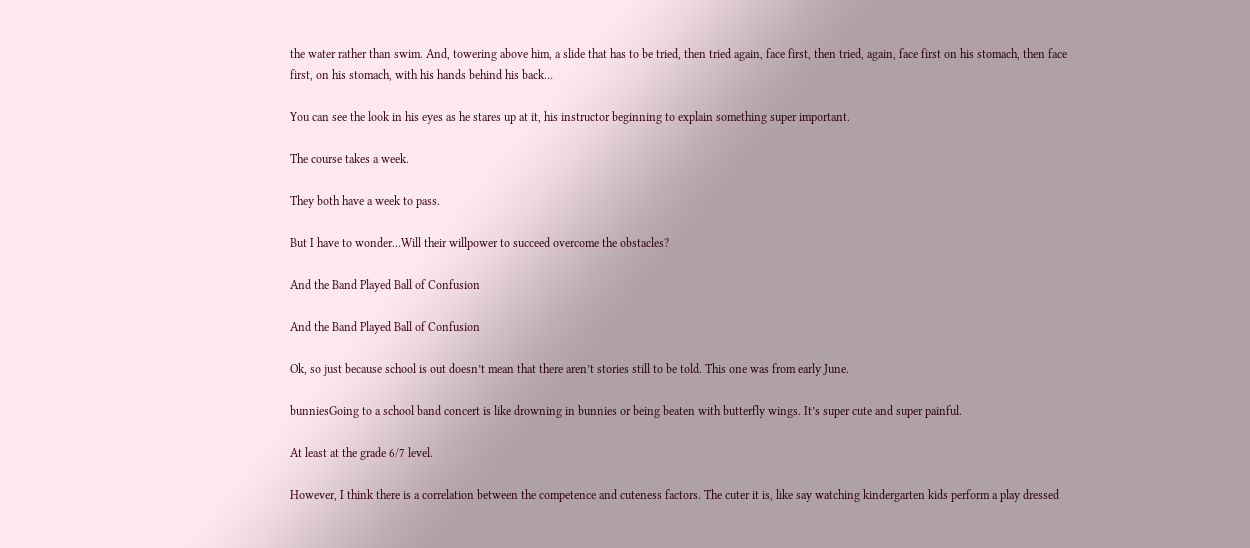the water rather than swim. And, towering above him, a slide that has to be tried, then tried again, face first, then tried, again, face first on his stomach, then face first, on his stomach, with his hands behind his back…

You can see the look in his eyes as he stares up at it, his instructor beginning to explain something super important.

The course takes a week.

They both have a week to pass.

But I have to wonder…Will their willpower to succeed overcome the obstacles?

And the Band Played Ball of Confusion

And the Band Played Ball of Confusion

Ok, so just because school is out doesn’t mean that there aren’t stories still to be told. This one was from early June.

bunniesGoing to a school band concert is like drowning in bunnies or being beaten with butterfly wings. It’s super cute and super painful.

At least at the grade 6/7 level.

However, I think there is a correlation between the competence and cuteness factors. The cuter it is, like say watching kindergarten kids perform a play dressed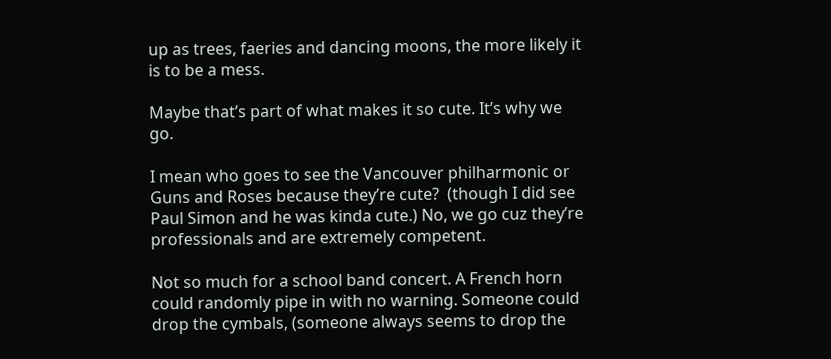up as trees, faeries and dancing moons, the more likely it is to be a mess.

Maybe that’s part of what makes it so cute. It’s why we go.

I mean who goes to see the Vancouver philharmonic or Guns and Roses because they’re cute?  (though I did see Paul Simon and he was kinda cute.) No, we go cuz they’re professionals and are extremely competent.

Not so much for a school band concert. A French horn could randomly pipe in with no warning. Someone could drop the cymbals, (someone always seems to drop the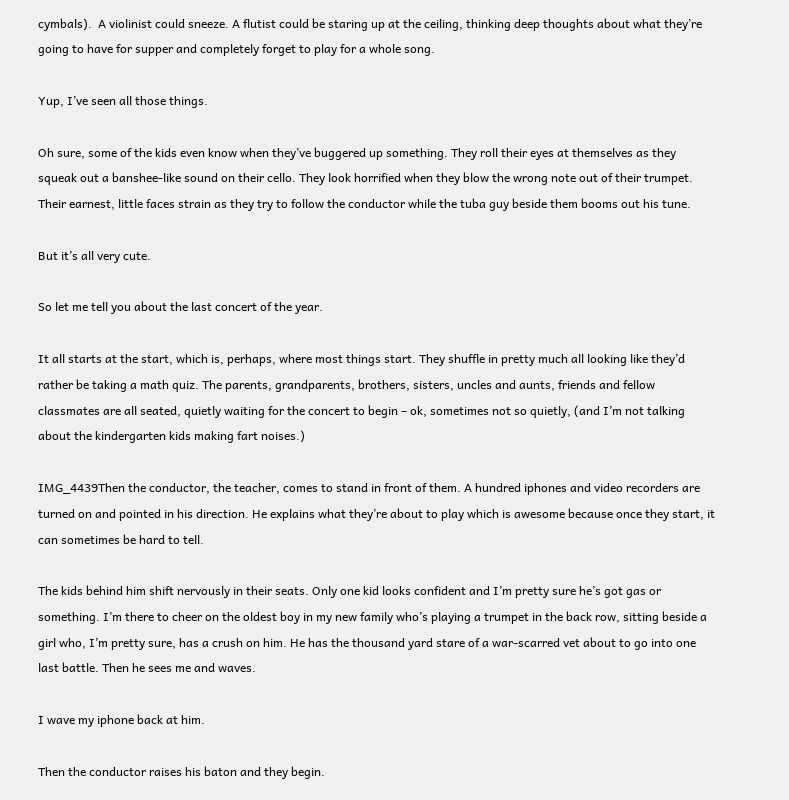cymbals).  A violinist could sneeze. A flutist could be staring up at the ceiling, thinking deep thoughts about what they’re going to have for supper and completely forget to play for a whole song.

Yup, I’ve seen all those things.

Oh sure, some of the kids even know when they’ve buggered up something. They roll their eyes at themselves as they squeak out a banshee-like sound on their cello. They look horrified when they blow the wrong note out of their trumpet. Their earnest, little faces strain as they try to follow the conductor while the tuba guy beside them booms out his tune.

But it’s all very cute.

So let me tell you about the last concert of the year.

It all starts at the start, which is, perhaps, where most things start. They shuffle in pretty much all looking like they’d rather be taking a math quiz. The parents, grandparents, brothers, sisters, uncles and aunts, friends and fellow classmates are all seated, quietly waiting for the concert to begin – ok, sometimes not so quietly, (and I’m not talking about the kindergarten kids making fart noises.)

IMG_4439Then the conductor, the teacher, comes to stand in front of them. A hundred iphones and video recorders are turned on and pointed in his direction. He explains what they’re about to play which is awesome because once they start, it can sometimes be hard to tell.

The kids behind him shift nervously in their seats. Only one kid looks confident and I’m pretty sure he’s got gas or something. I’m there to cheer on the oldest boy in my new family who’s playing a trumpet in the back row, sitting beside a girl who, I’m pretty sure, has a crush on him. He has the thousand yard stare of a war-scarred vet about to go into one last battle. Then he sees me and waves.

I wave my iphone back at him.

Then the conductor raises his baton and they begin.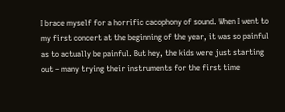I brace myself for a horrific cacophony of sound. When I went to my first concert at the beginning of the year, it was so painful as to actually be painful. But hey, the kids were just starting out – many trying their instruments for the first time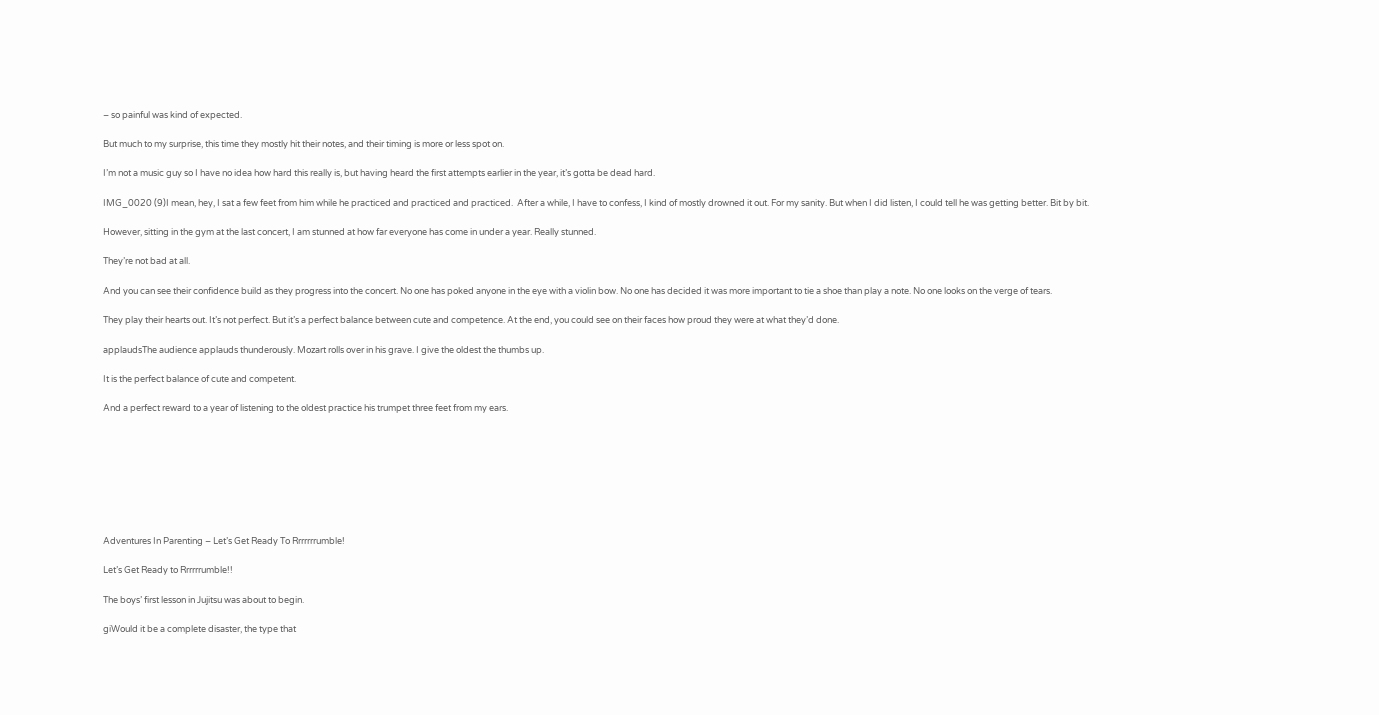– so painful was kind of expected.

But much to my surprise, this time they mostly hit their notes, and their timing is more or less spot on.

I’m not a music guy so I have no idea how hard this really is, but having heard the first attempts earlier in the year, it’s gotta be dead hard.

IMG_0020 (9)I mean, hey, I sat a few feet from him while he practiced and practiced and practiced.  After a while, I have to confess, I kind of mostly drowned it out. For my sanity. But when I did listen, I could tell he was getting better. Bit by bit.

However, sitting in the gym at the last concert, I am stunned at how far everyone has come in under a year. Really stunned.

They’re not bad at all.

And you can see their confidence build as they progress into the concert. No one has poked anyone in the eye with a violin bow. No one has decided it was more important to tie a shoe than play a note. No one looks on the verge of tears.

They play their hearts out. It’s not perfect. But it’s a perfect balance between cute and competence. At the end, you could see on their faces how proud they were at what they’d done.

applaudsThe audience applauds thunderously. Mozart rolls over in his grave. I give the oldest the thumbs up.

It is the perfect balance of cute and competent.

And a perfect reward to a year of listening to the oldest practice his trumpet three feet from my ears.








Adventures In Parenting – Let’s Get Ready To Rrrrrrrumble!

Let’s Get Ready to Rrrrrrumble!!

The boys’ first lesson in Jujitsu was about to begin.

giWould it be a complete disaster, the type that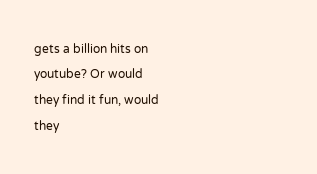gets a billion hits on youtube? Or would they find it fun, would they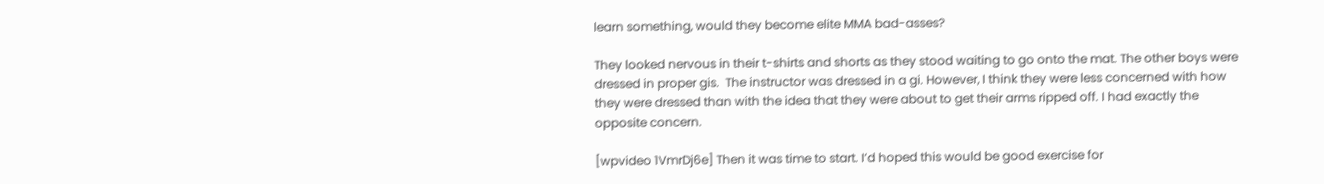learn something, would they become elite MMA bad-asses?

They looked nervous in their t-shirts and shorts as they stood waiting to go onto the mat. The other boys were dressed in proper gis.  The instructor was dressed in a gi. However, I think they were less concerned with how they were dressed than with the idea that they were about to get their arms ripped off. I had exactly the opposite concern.

[wpvideo 1VmrDj6e] Then it was time to start. I’d hoped this would be good exercise for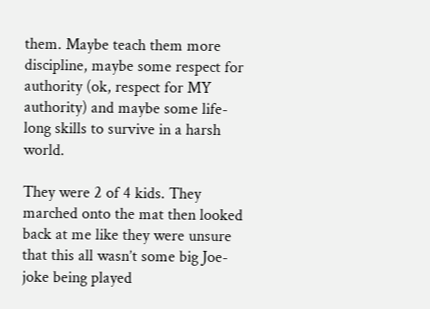them. Maybe teach them more discipline, maybe some respect for authority (ok, respect for MY authority) and maybe some life-long skills to survive in a harsh world.

They were 2 of 4 kids. They marched onto the mat then looked back at me like they were unsure that this all wasn’t some big Joe-joke being played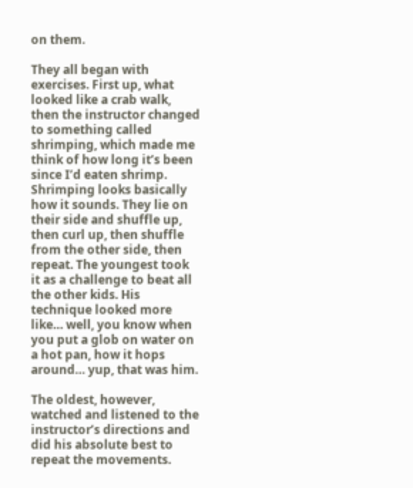on them.

They all began with exercises. First up, what looked like a crab walk, then the instructor changed to something called shrimping, which made me think of how long it’s been since I’d eaten shrimp. Shrimping looks basically how it sounds. They lie on their side and shuffle up, then curl up, then shuffle from the other side, then repeat. The youngest took it as a challenge to beat all the other kids. His technique looked more like… well, you know when you put a glob on water on a hot pan, how it hops around… yup, that was him.

The oldest, however, watched and listened to the instructor’s directions and did his absolute best to repeat the movements.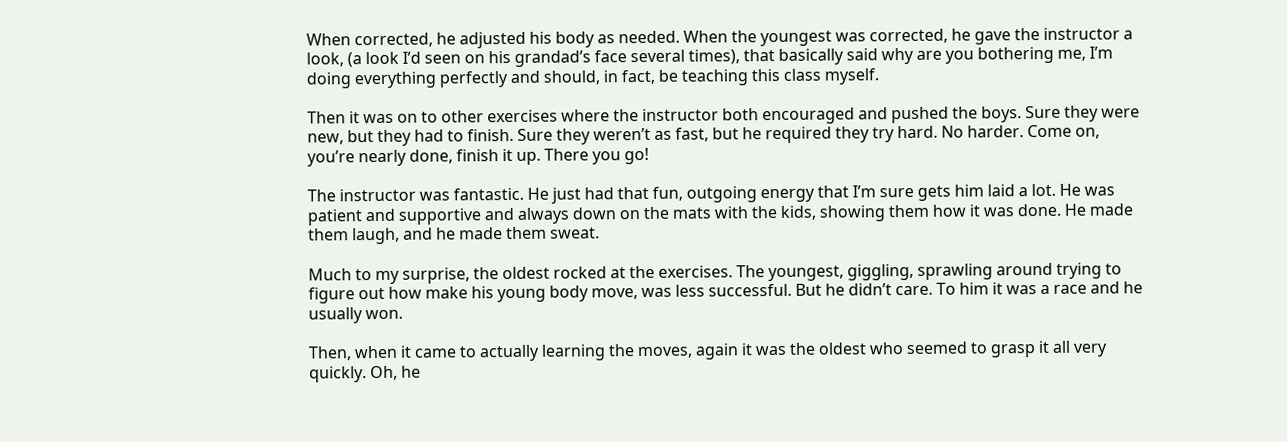When corrected, he adjusted his body as needed. When the youngest was corrected, he gave the instructor a look, (a look I’d seen on his grandad’s face several times), that basically said why are you bothering me, I’m doing everything perfectly and should, in fact, be teaching this class myself.

Then it was on to other exercises where the instructor both encouraged and pushed the boys. Sure they were new, but they had to finish. Sure they weren’t as fast, but he required they try hard. No harder. Come on, you’re nearly done, finish it up. There you go!

The instructor was fantastic. He just had that fun, outgoing energy that I’m sure gets him laid a lot. He was patient and supportive and always down on the mats with the kids, showing them how it was done. He made them laugh, and he made them sweat.

Much to my surprise, the oldest rocked at the exercises. The youngest, giggling, sprawling around trying to figure out how make his young body move, was less successful. But he didn’t care. To him it was a race and he usually won.

Then, when it came to actually learning the moves, again it was the oldest who seemed to grasp it all very quickly. Oh, he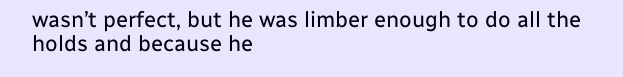wasn’t perfect, but he was limber enough to do all the holds and because he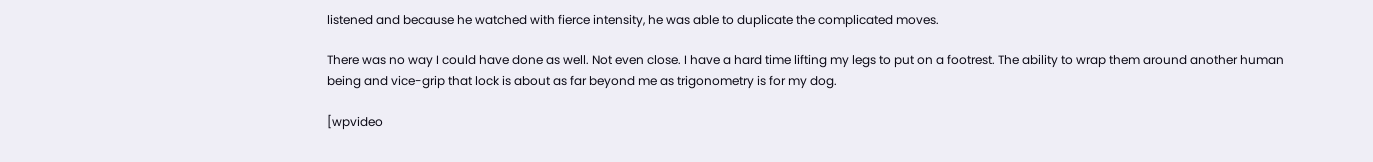listened and because he watched with fierce intensity, he was able to duplicate the complicated moves.

There was no way I could have done as well. Not even close. I have a hard time lifting my legs to put on a footrest. The ability to wrap them around another human being and vice-grip that lock is about as far beyond me as trigonometry is for my dog.

[wpvideo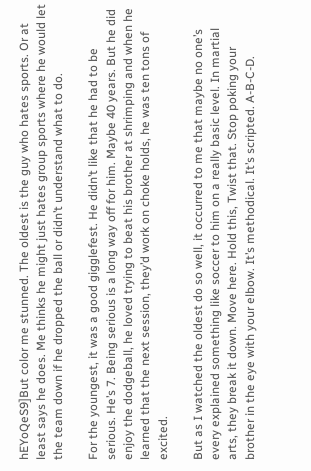hEYoQeS9]But color me stunned. The oldest is the guy who hates sports. Or at least says he does. Me thinks he might just hates group sports where he would let the team down if he dropped the ball or didn’t understand what to do.

For the youngest, it was a good gigglefest. He didn’t like that he had to be serious. He’s 7. Being serious is a long way off for him. Maybe 40 years. But he did enjoy the dodgeball, he loved trying to beat his brother at shrimping and when he learned that the next session, they’d work on choke holds, he was ten tons of excited.

But as I watched the oldest do so well, it occurred to me that maybe no one’s every explained something like soccer to him on a really basic level. In martial arts, they break it down. Move here. Hold this, Twist that. Stop poking your brother in the eye with your elbow. It’s methodical. It’s scripted. A-B-C-D.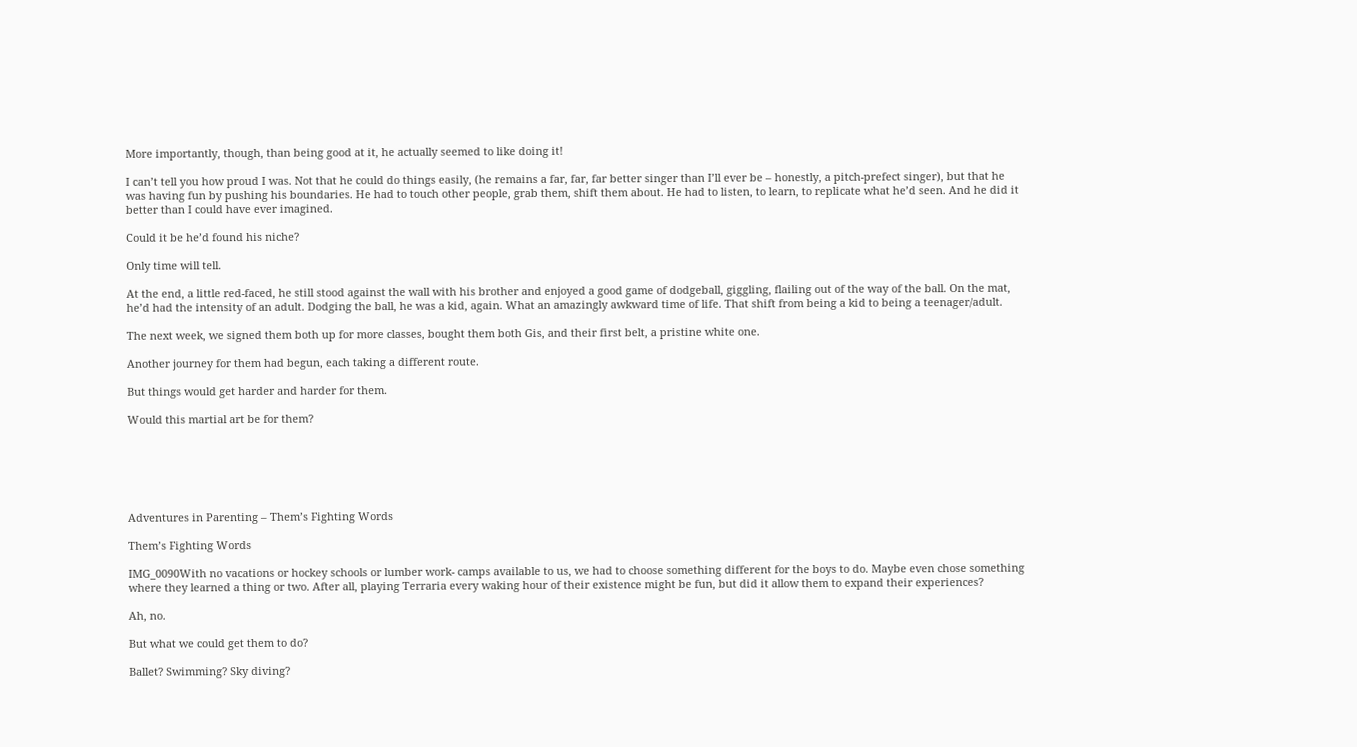More importantly, though, than being good at it, he actually seemed to like doing it!

I can’t tell you how proud I was. Not that he could do things easily, (he remains a far, far, far better singer than I’ll ever be – honestly, a pitch-prefect singer), but that he was having fun by pushing his boundaries. He had to touch other people, grab them, shift them about. He had to listen, to learn, to replicate what he’d seen. And he did it better than I could have ever imagined.

Could it be he’d found his niche?

Only time will tell.

At the end, a little red-faced, he still stood against the wall with his brother and enjoyed a good game of dodgeball, giggling, flailing out of the way of the ball. On the mat, he’d had the intensity of an adult. Dodging the ball, he was a kid, again. What an amazingly awkward time of life. That shift from being a kid to being a teenager/adult.

The next week, we signed them both up for more classes, bought them both Gis, and their first belt, a pristine white one.

Another journey for them had begun, each taking a different route.

But things would get harder and harder for them.

Would this martial art be for them?






Adventures in Parenting – Them’s Fighting Words

Them’s Fighting Words

IMG_0090With no vacations or hockey schools or lumber work- camps available to us, we had to choose something different for the boys to do. Maybe even chose something where they learned a thing or two. After all, playing Terraria every waking hour of their existence might be fun, but did it allow them to expand their experiences?

Ah, no.

But what we could get them to do?

Ballet? Swimming? Sky diving?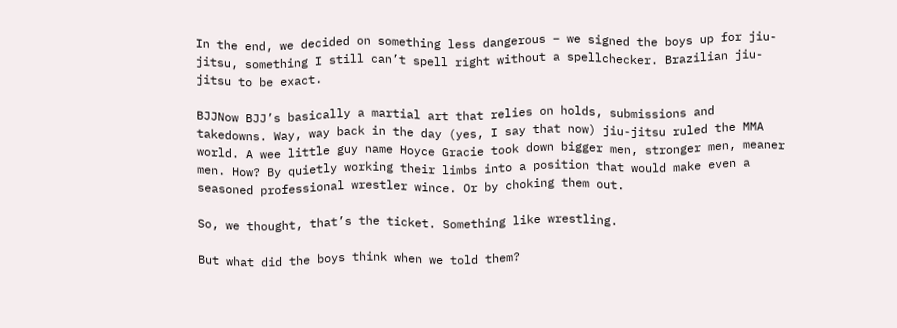In the end, we decided on something less dangerous – we signed the boys up for jiu-jitsu, something I still can’t spell right without a spellchecker. Brazilian jiu-jitsu to be exact.

BJJNow BJJ’s basically a martial art that relies on holds, submissions and takedowns. Way, way back in the day (yes, I say that now) jiu-jitsu ruled the MMA world. A wee little guy name Hoyce Gracie took down bigger men, stronger men, meaner men. How? By quietly working their limbs into a position that would make even a seasoned professional wrestler wince. Or by choking them out.

So, we thought, that’s the ticket. Something like wrestling.

But what did the boys think when we told them?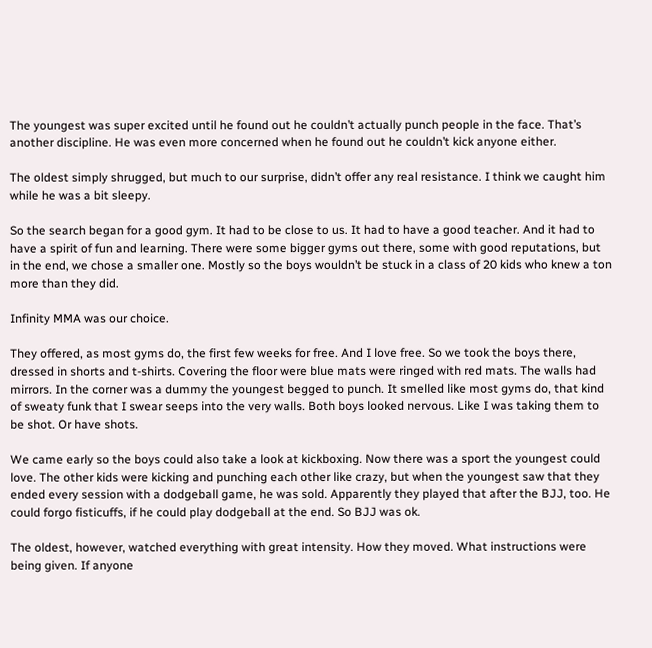The youngest was super excited until he found out he couldn’t actually punch people in the face. That’s another discipline. He was even more concerned when he found out he couldn’t kick anyone either.

The oldest simply shrugged, but much to our surprise, didn’t offer any real resistance. I think we caught him while he was a bit sleepy.

So the search began for a good gym. It had to be close to us. It had to have a good teacher. And it had to have a spirit of fun and learning. There were some bigger gyms out there, some with good reputations, but in the end, we chose a smaller one. Mostly so the boys wouldn’t be stuck in a class of 20 kids who knew a ton more than they did.

Infinity MMA was our choice.

They offered, as most gyms do, the first few weeks for free. And I love free. So we took the boys there, dressed in shorts and t-shirts. Covering the floor were blue mats were ringed with red mats. The walls had mirrors. In the corner was a dummy the youngest begged to punch. It smelled like most gyms do, that kind of sweaty funk that I swear seeps into the very walls. Both boys looked nervous. Like I was taking them to be shot. Or have shots.

We came early so the boys could also take a look at kickboxing. Now there was a sport the youngest could love. The other kids were kicking and punching each other like crazy, but when the youngest saw that they ended every session with a dodgeball game, he was sold. Apparently they played that after the BJJ, too. He could forgo fisticuffs, if he could play dodgeball at the end. So BJJ was ok.

The oldest, however, watched everything with great intensity. How they moved. What instructions were being given. If anyone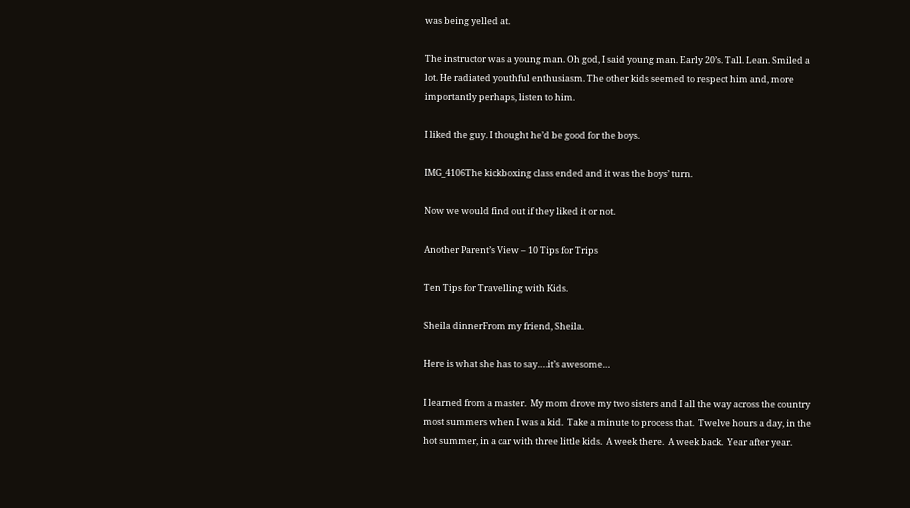was being yelled at.

The instructor was a young man. Oh god, I said young man. Early 20’s. Tall. Lean. Smiled a lot. He radiated youthful enthusiasm. The other kids seemed to respect him and, more importantly perhaps, listen to him.

I liked the guy. I thought he’d be good for the boys.

IMG_4106The kickboxing class ended and it was the boys’ turn.

Now we would find out if they liked it or not.

Another Parent’s View – 10 Tips for Trips

Ten Tips for Travelling with Kids.

Sheila dinnerFrom my friend, Sheila.

Here is what she has to say….it’s awesome…

I learned from a master.  My mom drove my two sisters and I all the way across the country most summers when I was a kid.  Take a minute to process that.  Twelve hours a day, in the hot summer, in a car with three little kids.  A week there.  A week back.  Year after year.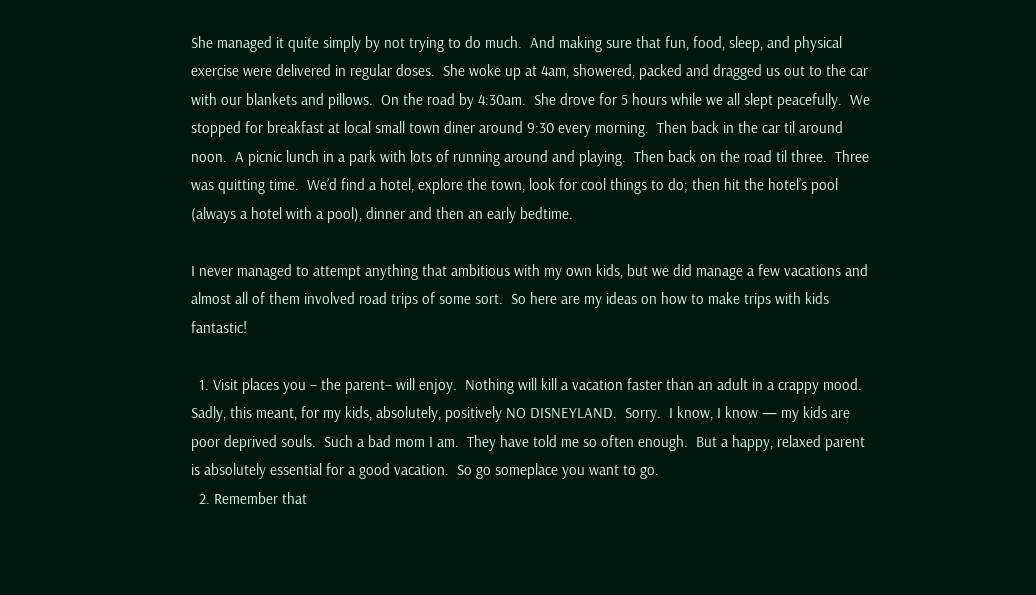She managed it quite simply by not trying to do much.  And making sure that fun, food, sleep, and physical exercise were delivered in regular doses.  She woke up at 4am, showered, packed and dragged us out to the car with our blankets and pillows.  On the road by 4:30am.  She drove for 5 hours while we all slept peacefully.  We stopped for breakfast at local small town diner around 9:30 every morning.  Then back in the car til around noon.  A picnic lunch in a park with lots of running around and playing.  Then back on the road til three.  Three was quitting time.  We’d find a hotel, explore the town, look for cool things to do; then hit the hotel’s pool (always a hotel with a pool), dinner and then an early bedtime.

I never managed to attempt anything that ambitious with my own kids, but we did manage a few vacations and almost all of them involved road trips of some sort.  So here are my ideas on how to make trips with kids fantastic!

  1. Visit places you – the parent– will enjoy.  Nothing will kill a vacation faster than an adult in a crappy mood.  Sadly, this meant, for my kids, absolutely, positively NO DISNEYLAND.  Sorry.  I know, I know — my kids are poor deprived souls.  Such a bad mom I am.  They have told me so often enough.  But a happy, relaxed parent is absolutely essential for a good vacation.  So go someplace you want to go.
  2. Remember that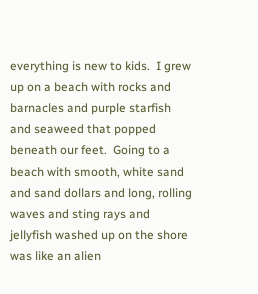everything is new to kids.  I grew up on a beach with rocks and barnacles and purple starfish and seaweed that popped beneath our feet.  Going to a beach with smooth, white sand and sand dollars and long, rolling waves and sting rays and jellyfish washed up on the shore was like an alien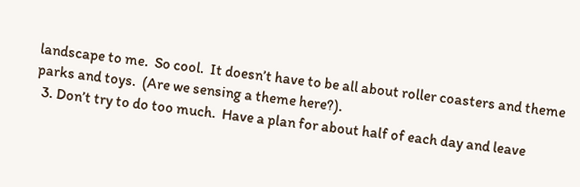landscape to me.  So cool.  It doesn’t have to be all about roller coasters and theme parks and toys.  (Are we sensing a theme here?).
  3. Don’t try to do too much.  Have a plan for about half of each day and leave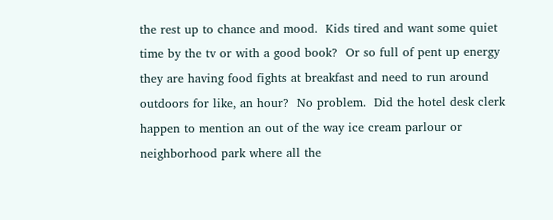the rest up to chance and mood.  Kids tired and want some quiet time by the tv or with a good book?  Or so full of pent up energy they are having food fights at breakfast and need to run around outdoors for like, an hour?  No problem.  Did the hotel desk clerk happen to mention an out of the way ice cream parlour or neighborhood park where all the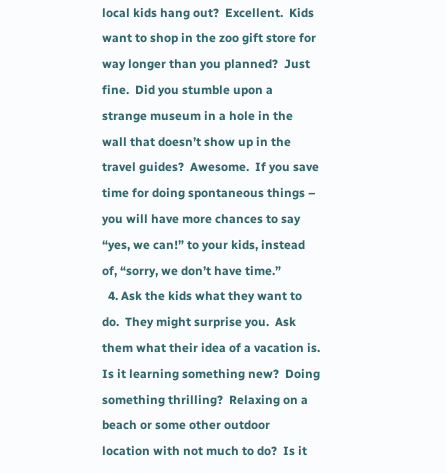local kids hang out?  Excellent.  Kids want to shop in the zoo gift store for way longer than you planned?  Just fine.  Did you stumble upon a strange museum in a hole in the wall that doesn’t show up in the travel guides?  Awesome.  If you save time for doing spontaneous things – you will have more chances to say “yes, we can!” to your kids, instead of, “sorry, we don’t have time.”
  4. Ask the kids what they want to do.  They might surprise you.  Ask them what their idea of a vacation is.  Is it learning something new?  Doing something thrilling?  Relaxing on a beach or some other outdoor location with not much to do?  Is it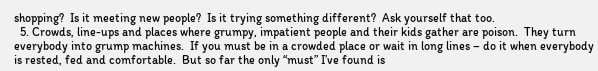shopping?  Is it meeting new people?  Is it trying something different?  Ask yourself that too.
  5. Crowds, line-ups and places where grumpy, impatient people and their kids gather are poison.  They turn everybody into grump machines.  If you must be in a crowded place or wait in long lines – do it when everybody is rested, fed and comfortable.  But so far the only “must” I’ve found is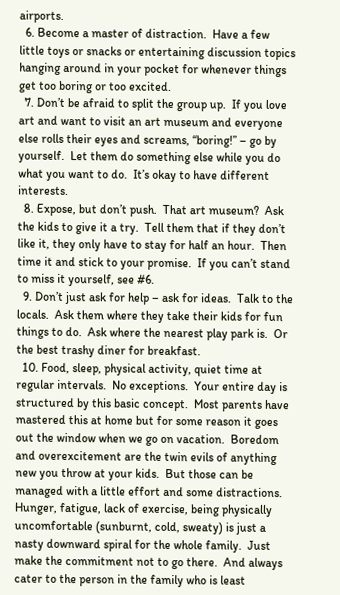airports.
  6. Become a master of distraction.  Have a few little toys or snacks or entertaining discussion topics hanging around in your pocket for whenever things get too boring or too excited.
  7. Don’t be afraid to split the group up.  If you love art and want to visit an art museum and everyone else rolls their eyes and screams, “boring!” – go by yourself.  Let them do something else while you do what you want to do.  It’s okay to have different interests.
  8. Expose, but don’t push.  That art museum?  Ask the kids to give it a try.  Tell them that if they don’t like it, they only have to stay for half an hour.  Then time it and stick to your promise.  If you can’t stand to miss it yourself, see #6.
  9. Don’t just ask for help – ask for ideas.  Talk to the locals.  Ask them where they take their kids for fun things to do.  Ask where the nearest play park is.  Or the best trashy diner for breakfast.
  10. Food, sleep, physical activity, quiet time at regular intervals.  No exceptions.  Your entire day is structured by this basic concept.  Most parents have mastered this at home but for some reason it goes out the window when we go on vacation.  Boredom and overexcitement are the twin evils of anything new you throw at your kids.  But those can be managed with a little effort and some distractions.  Hunger, fatigue, lack of exercise, being physically uncomfortable (sunburnt, cold, sweaty) is just a nasty downward spiral for the whole family.  Just make the commitment not to go there.  And always cater to the person in the family who is least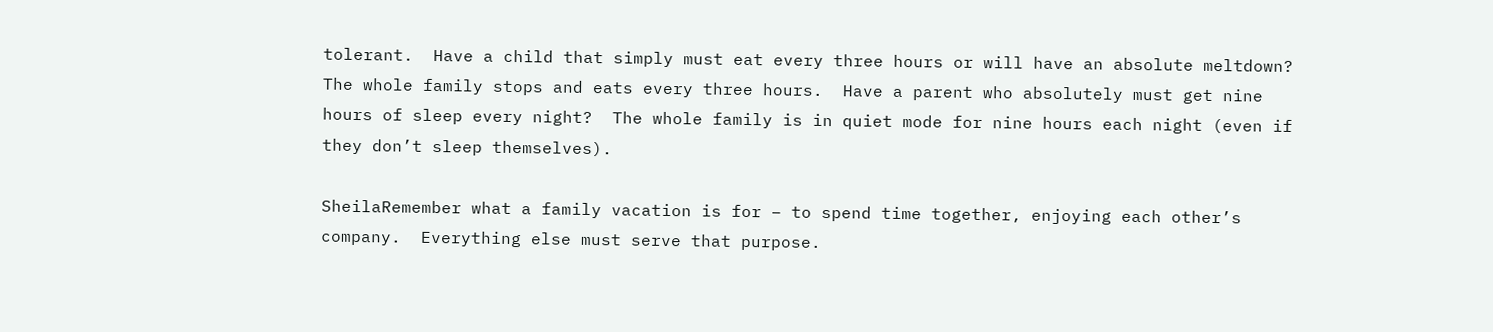tolerant.  Have a child that simply must eat every three hours or will have an absolute meltdown?  The whole family stops and eats every three hours.  Have a parent who absolutely must get nine hours of sleep every night?  The whole family is in quiet mode for nine hours each night (even if they don’t sleep themselves).

SheilaRemember what a family vacation is for – to spend time together, enjoying each other’s company.  Everything else must serve that purpose.